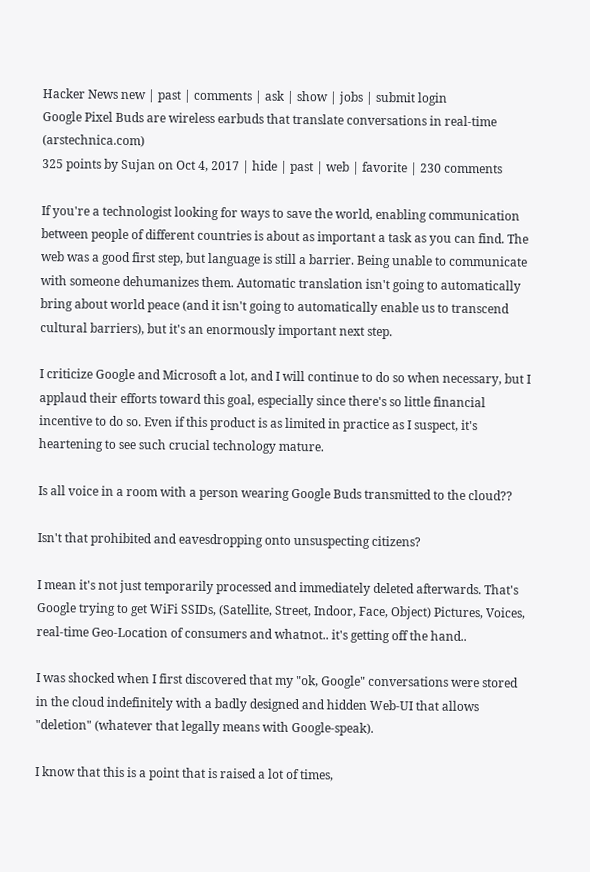Hacker News new | past | comments | ask | show | jobs | submit login
Google Pixel Buds are wireless earbuds that translate conversations in real-time (arstechnica.com)
325 points by Sujan on Oct 4, 2017 | hide | past | web | favorite | 230 comments

If you're a technologist looking for ways to save the world, enabling communication between people of different countries is about as important a task as you can find. The web was a good first step, but language is still a barrier. Being unable to communicate with someone dehumanizes them. Automatic translation isn't going to automatically bring about world peace (and it isn't going to automatically enable us to transcend cultural barriers), but it's an enormously important next step.

I criticize Google and Microsoft a lot, and I will continue to do so when necessary, but I applaud their efforts toward this goal, especially since there's so little financial incentive to do so. Even if this product is as limited in practice as I suspect, it's heartening to see such crucial technology mature.

Is all voice in a room with a person wearing Google Buds transmitted to the cloud??

Isn't that prohibited and eavesdropping onto unsuspecting citizens?

I mean it's not just temporarily processed and immediately deleted afterwards. That's Google trying to get WiFi SSIDs, (Satellite, Street, Indoor, Face, Object) Pictures, Voices, real-time Geo-Location of consumers and whatnot.. it's getting off the hand..

I was shocked when I first discovered that my "ok, Google" conversations were stored in the cloud indefinitely with a badly designed and hidden Web-UI that allows "deletion" (whatever that legally means with Google-speak).

I know that this is a point that is raised a lot of times,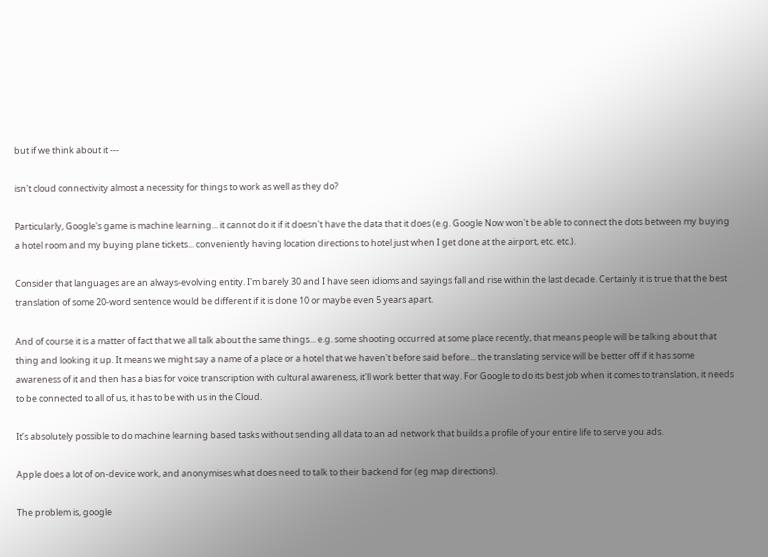but if we think about it ---

isn't cloud connectivity almost a necessity for things to work as well as they do?

Particularly, Google's game is machine learning... it cannot do it if it doesn't have the data that it does (e.g. Google Now won't be able to connect the dots between my buying a hotel room and my buying plane tickets... conveniently having location directions to hotel just when I get done at the airport, etc. etc.).

Consider that languages are an always-evolving entity. I'm barely 30 and I have seen idioms and sayings fall and rise within the last decade. Certainly it is true that the best translation of some 20-word sentence would be different if it is done 10 or maybe even 5 years apart.

And of course it is a matter of fact that we all talk about the same things... e.g. some shooting occurred at some place recently, that means people will be talking about that thing and looking it up. It means we might say a name of a place or a hotel that we haven't before said before... the translating service will be better off if it has some awareness of it and then has a bias for voice transcription with cultural awareness, it'll work better that way. For Google to do its best job when it comes to translation, it needs to be connected to all of us, it has to be with us in the Cloud.

It’s absolutely possible to do machine learning based tasks without sending all data to an ad network that builds a profile of your entire life to serve you ads.

Apple does a lot of on-device work, and anonymises what does need to talk to their backend for (eg map directions).

The problem is, google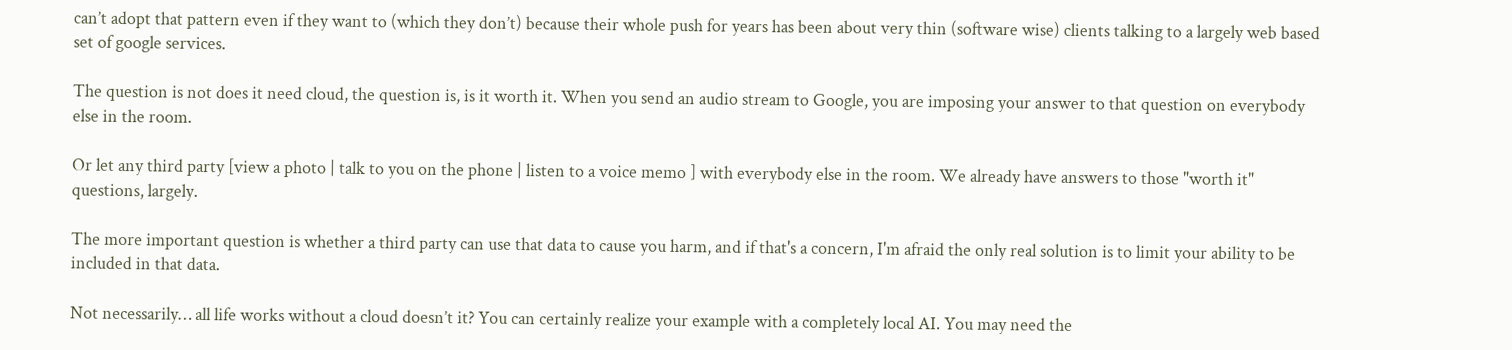can’t adopt that pattern even if they want to (which they don’t) because their whole push for years has been about very thin (software wise) clients talking to a largely web based set of google services.

The question is not does it need cloud, the question is, is it worth it. When you send an audio stream to Google, you are imposing your answer to that question on everybody else in the room.

Or let any third party [view a photo | talk to you on the phone | listen to a voice memo ] with everybody else in the room. We already have answers to those "worth it" questions, largely.

The more important question is whether a third party can use that data to cause you harm, and if that's a concern, I'm afraid the only real solution is to limit your ability to be included in that data.

Not necessarily… all life works without a cloud doesn’t it? You can certainly realize your example with a completely local AI. You may need the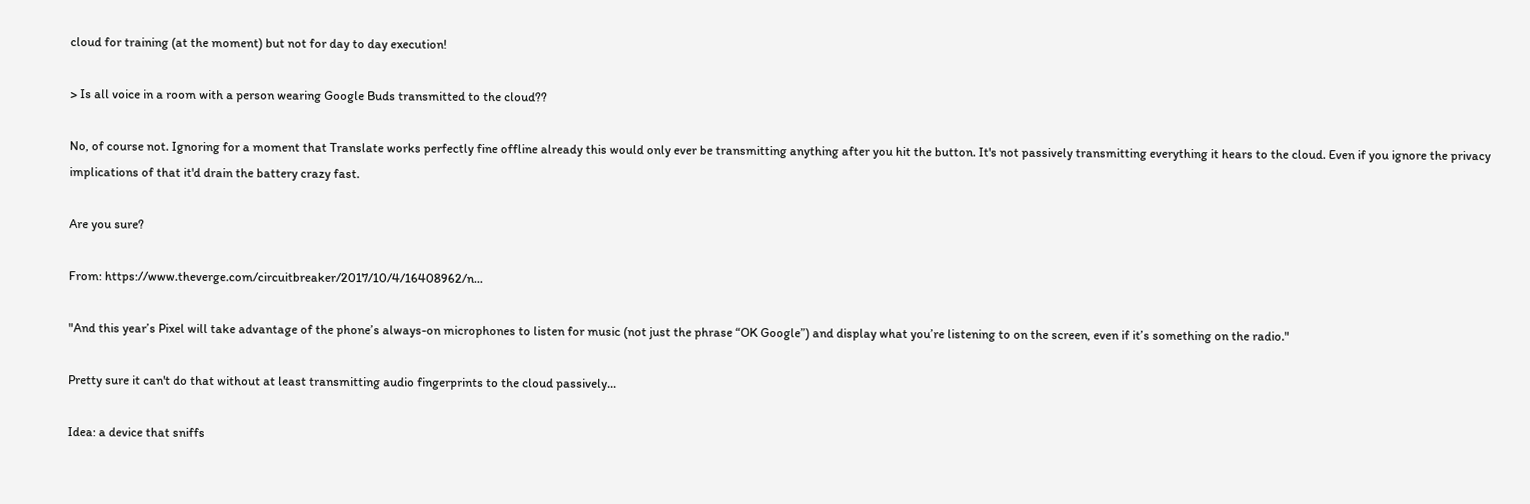cloud for training (at the moment) but not for day to day execution!

> Is all voice in a room with a person wearing Google Buds transmitted to the cloud??

No, of course not. Ignoring for a moment that Translate works perfectly fine offline already this would only ever be transmitting anything after you hit the button. It's not passively transmitting everything it hears to the cloud. Even if you ignore the privacy implications of that it'd drain the battery crazy fast.

Are you sure?

From: https://www.theverge.com/circuitbreaker/2017/10/4/16408962/n...

"And this year’s Pixel will take advantage of the phone’s always-on microphones to listen for music (not just the phrase “OK Google”) and display what you’re listening to on the screen, even if it’s something on the radio."

Pretty sure it can't do that without at least transmitting audio fingerprints to the cloud passively...

Idea: a device that sniffs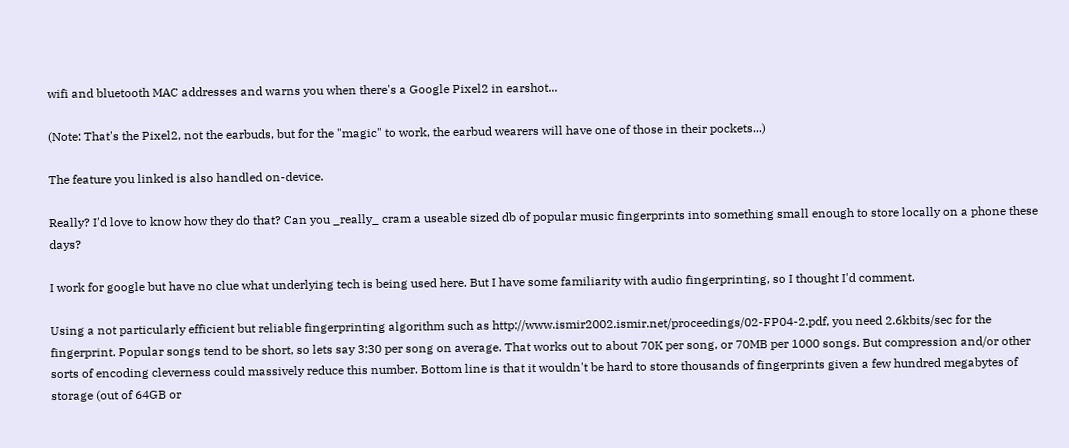wifi and bluetooth MAC addresses and warns you when there's a Google Pixel2 in earshot...

(Note: That's the Pixel2, not the earbuds, but for the "magic" to work, the earbud wearers will have one of those in their pockets...)

The feature you linked is also handled on-device.

Really? I'd love to know how they do that? Can you _really_ cram a useable sized db of popular music fingerprints into something small enough to store locally on a phone these days?

I work for google but have no clue what underlying tech is being used here. But I have some familiarity with audio fingerprinting, so I thought I'd comment.

Using a not particularly efficient but reliable fingerprinting algorithm such as http://www.ismir2002.ismir.net/proceedings/02-FP04-2.pdf, you need 2.6kbits/sec for the fingerprint. Popular songs tend to be short, so lets say 3:30 per song on average. That works out to about 70K per song, or 70MB per 1000 songs. But compression and/or other sorts of encoding cleverness could massively reduce this number. Bottom line is that it wouldn't be hard to store thousands of fingerprints given a few hundred megabytes of storage (out of 64GB or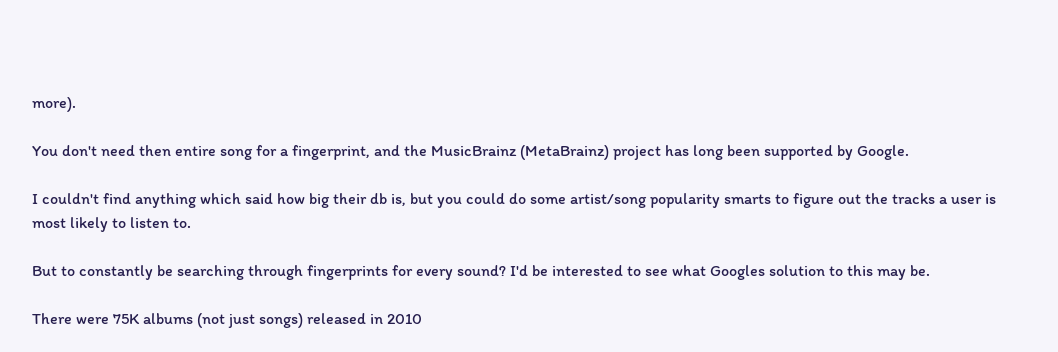more).

You don't need then entire song for a fingerprint, and the MusicBrainz (MetaBrainz) project has long been supported by Google.

I couldn't find anything which said how big their db is, but you could do some artist/song popularity smarts to figure out the tracks a user is most likely to listen to.

But to constantly be searching through fingerprints for every sound? I'd be interested to see what Googles solution to this may be.

There were 75K albums (not just songs) released in 2010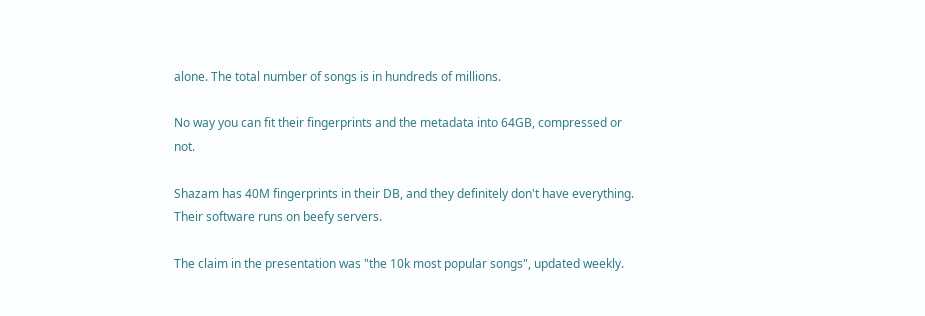alone. The total number of songs is in hundreds of millions.

No way you can fit their fingerprints and the metadata into 64GB, compressed or not.

Shazam has 40M fingerprints in their DB, and they definitely don't have everything. Their software runs on beefy servers.

The claim in the presentation was "the 10k most popular songs", updated weekly.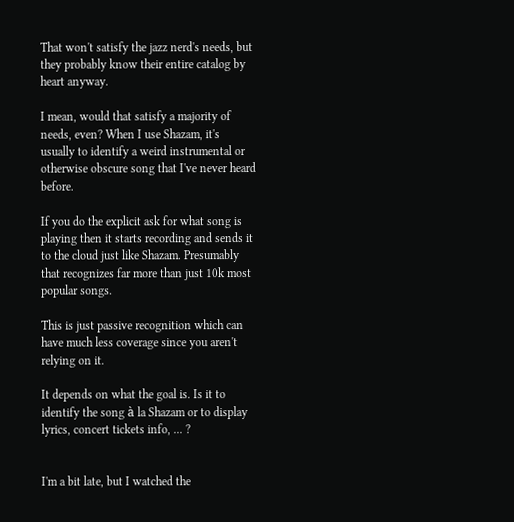That won't satisfy the jazz nerd's needs, but they probably know their entire catalog by heart anyway.

I mean, would that satisfy a majority of needs, even? When I use Shazam, it's usually to identify a weird instrumental or otherwise obscure song that I've never heard before.

If you do the explicit ask for what song is playing then it starts recording and sends it to the cloud just like Shazam. Presumably that recognizes far more than just 10k most popular songs.

This is just passive recognition which can have much less coverage since you aren't relying on it.

It depends on what the goal is. Is it to identify the song à la Shazam or to display lyrics, concert tickets info, ... ?


I'm a bit late, but I watched the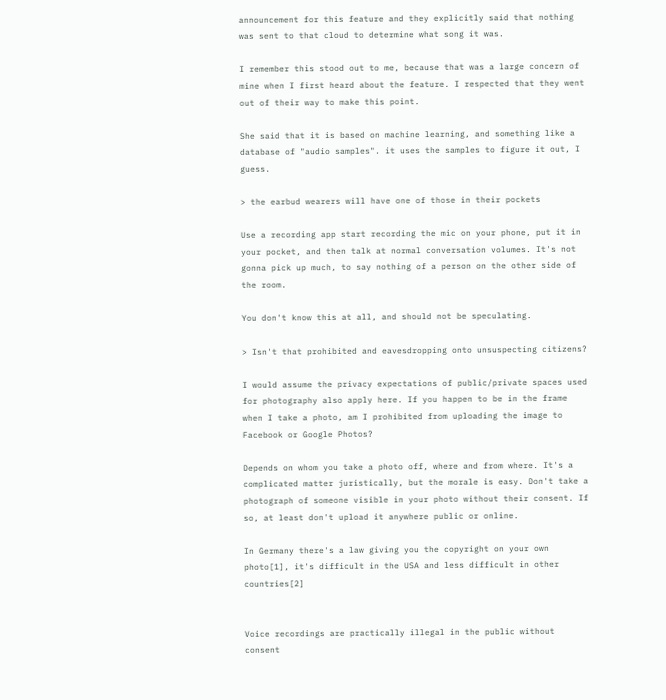announcement for this feature and they explicitly said that nothing was sent to that cloud to determine what song it was.

I remember this stood out to me, because that was a large concern of mine when I first heard about the feature. I respected that they went out of their way to make this point.

She said that it is based on machine learning, and something like a database of "audio samples". it uses the samples to figure it out, I guess.

> the earbud wearers will have one of those in their pockets

Use a recording app start recording the mic on your phone, put it in your pocket, and then talk at normal conversation volumes. It's not gonna pick up much, to say nothing of a person on the other side of the room.

You don't know this at all, and should not be speculating.

> Isn't that prohibited and eavesdropping onto unsuspecting citizens?

I would assume the privacy expectations of public/private spaces used for photography also apply here. If you happen to be in the frame when I take a photo, am I prohibited from uploading the image to Facebook or Google Photos?

Depends on whom you take a photo off, where and from where. It's a complicated matter juristically, but the morale is easy. Don't take a photograph of someone visible in your photo without their consent. If so, at least don't upload it anywhere public or online.

In Germany there's a law giving you the copyright on your own photo[1], it's difficult in the USA and less difficult in other countries[2]


Voice recordings are practically illegal in the public without consent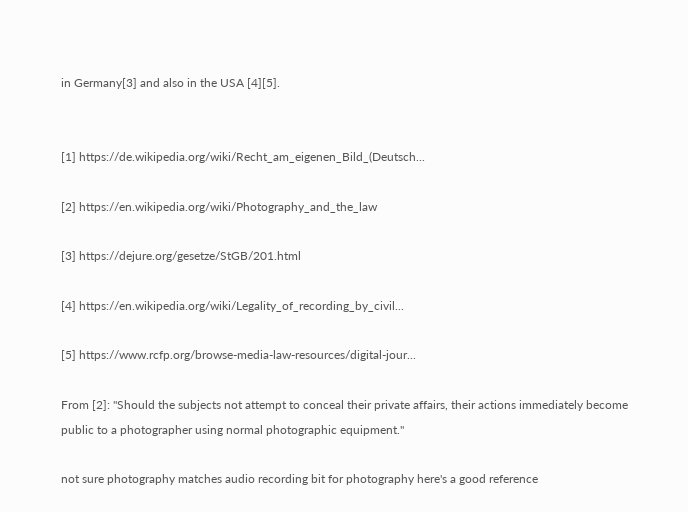in Germany[3] and also in the USA [4][5].


[1] https://de.wikipedia.org/wiki/Recht_am_eigenen_Bild_(Deutsch...

[2] https://en.wikipedia.org/wiki/Photography_and_the_law

[3] https://dejure.org/gesetze/StGB/201.html

[4] https://en.wikipedia.org/wiki/Legality_of_recording_by_civil...

[5] https://www.rcfp.org/browse-media-law-resources/digital-jour...

From [2]: "Should the subjects not attempt to conceal their private affairs, their actions immediately become public to a photographer using normal photographic equipment."

not sure photography matches audio recording bit for photography here's a good reference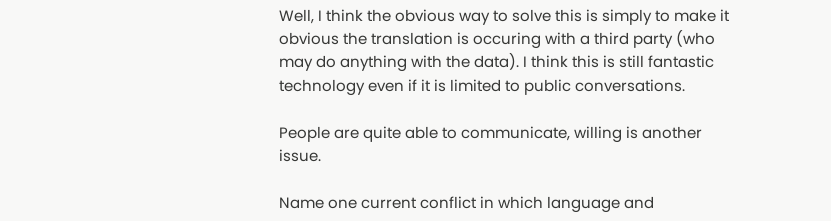Well, I think the obvious way to solve this is simply to make it obvious the translation is occuring with a third party (who may do anything with the data). I think this is still fantastic technology even if it is limited to public conversations.

People are quite able to communicate, willing is another issue.

Name one current conflict in which language and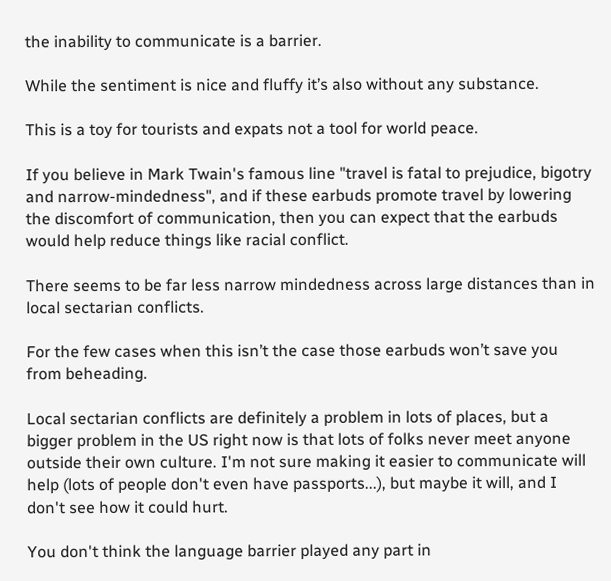the inability to communicate is a barrier.

While the sentiment is nice and fluffy it’s also without any substance.

This is a toy for tourists and expats not a tool for world peace.

If you believe in Mark Twain's famous line "travel is fatal to prejudice, bigotry and narrow-mindedness", and if these earbuds promote travel by lowering the discomfort of communication, then you can expect that the earbuds would help reduce things like racial conflict.

There seems to be far less narrow mindedness across large distances than in local sectarian conflicts.

For the few cases when this isn’t the case those earbuds won’t save you from beheading.

Local sectarian conflicts are definitely a problem in lots of places, but a bigger problem in the US right now is that lots of folks never meet anyone outside their own culture. I'm not sure making it easier to communicate will help (lots of people don't even have passports...), but maybe it will, and I don't see how it could hurt.

You don't think the language barrier played any part in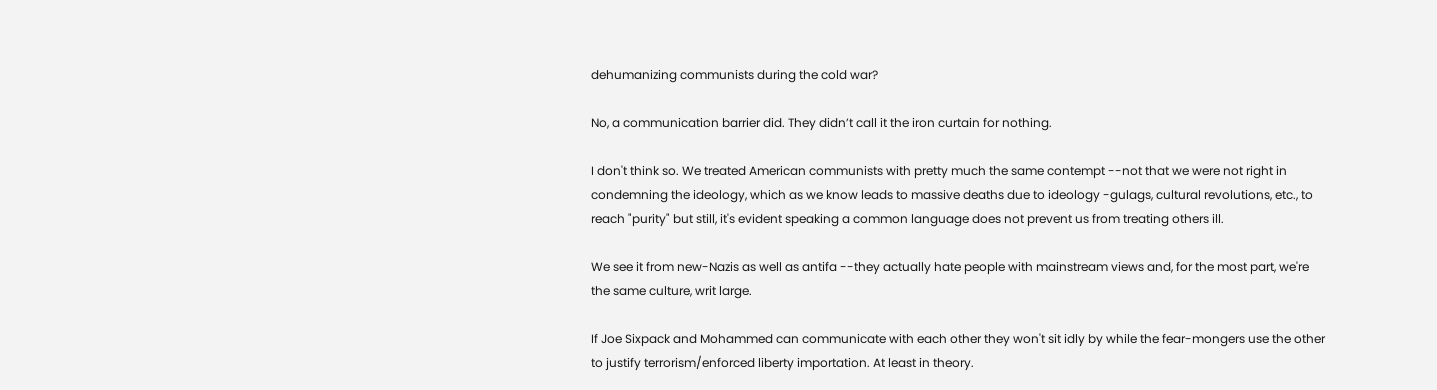dehumanizing communists during the cold war?

No, a communication barrier did. They didn’t call it the iron curtain for nothing.

I don't think so. We treated American communists with pretty much the same contempt --not that we were not right in condemning the ideology, which as we know leads to massive deaths due to ideology -gulags, cultural revolutions, etc., to reach "purity" but still, it's evident speaking a common language does not prevent us from treating others ill.

We see it from new-Nazis as well as antifa --they actually hate people with mainstream views and, for the most part, we're the same culture, writ large.

If Joe Sixpack and Mohammed can communicate with each other they won't sit idly by while the fear-mongers use the other to justify terrorism/enforced liberty importation. At least in theory.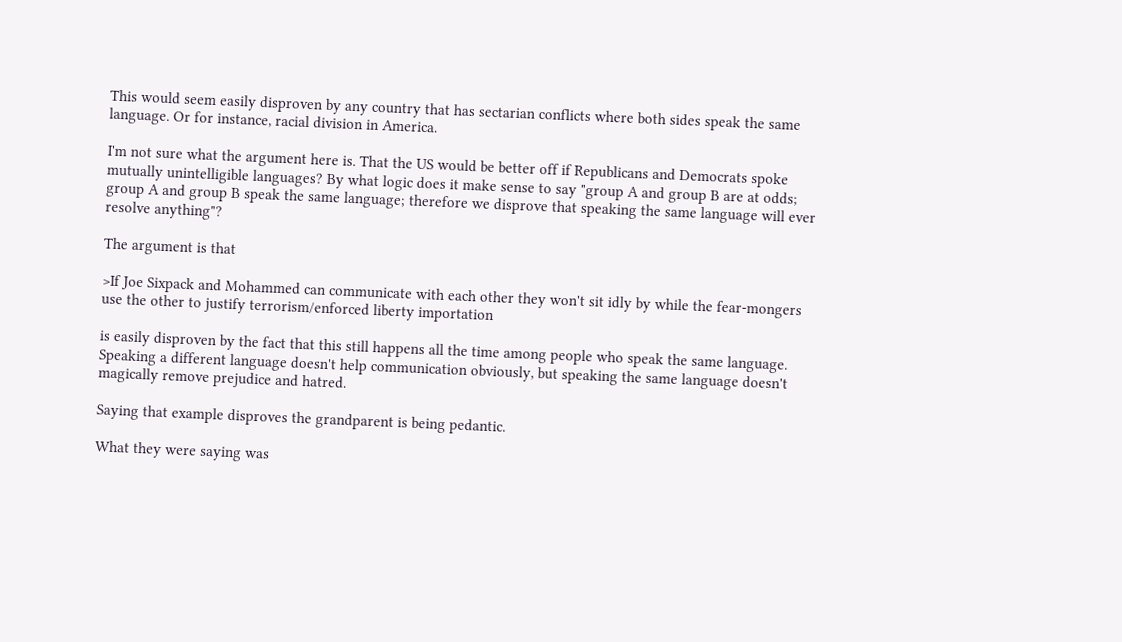This would seem easily disproven by any country that has sectarian conflicts where both sides speak the same language. Or for instance, racial division in America.

I'm not sure what the argument here is. That the US would be better off if Republicans and Democrats spoke mutually unintelligible languages? By what logic does it make sense to say "group A and group B are at odds; group A and group B speak the same language; therefore we disprove that speaking the same language will ever resolve anything"?

The argument is that

>If Joe Sixpack and Mohammed can communicate with each other they won't sit idly by while the fear-mongers use the other to justify terrorism/enforced liberty importation

is easily disproven by the fact that this still happens all the time among people who speak the same language. Speaking a different language doesn't help communication obviously, but speaking the same language doesn't magically remove prejudice and hatred.

Saying that example disproves the grandparent is being pedantic.

What they were saying was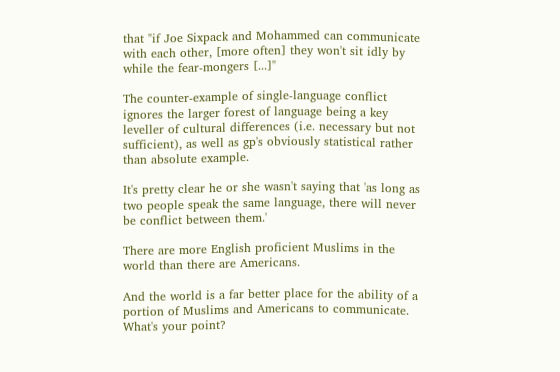that "if Joe Sixpack and Mohammed can communicate with each other, [more often] they won't sit idly by while the fear-mongers [...]"

The counter-example of single-language conflict ignores the larger forest of language being a key leveller of cultural differences (i.e. necessary but not sufficient), as well as gp's obviously statistical rather than absolute example.

It's pretty clear he or she wasn't saying that 'as long as two people speak the same language, there will never be conflict between them.'

There are more English proficient Muslims in the world than there are Americans.

And the world is a far better place for the ability of a portion of Muslims and Americans to communicate. What's your point?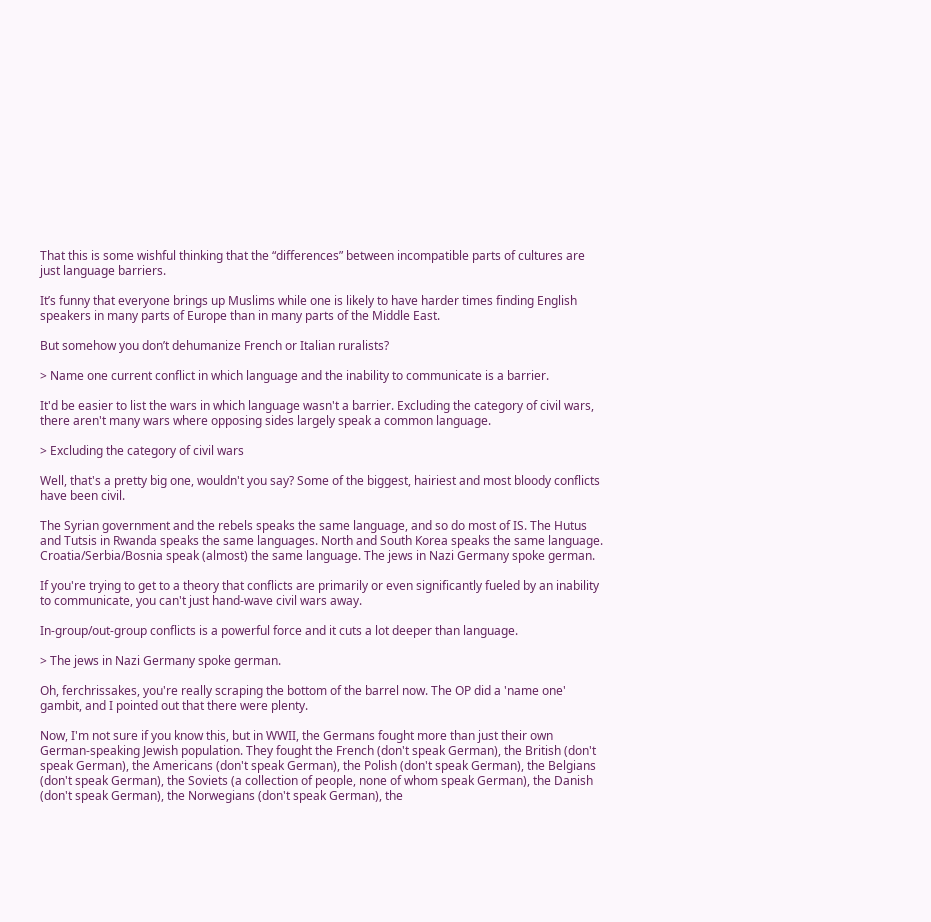That this is some wishful thinking that the “differences” between incompatible parts of cultures are just language barriers.

It’s funny that everyone brings up Muslims while one is likely to have harder times finding English speakers in many parts of Europe than in many parts of the Middle East.

But somehow you don’t dehumanize French or Italian ruralists?

> Name one current conflict in which language and the inability to communicate is a barrier.

It'd be easier to list the wars in which language wasn't a barrier. Excluding the category of civil wars, there aren't many wars where opposing sides largely speak a common language.

> Excluding the category of civil wars

Well, that's a pretty big one, wouldn't you say? Some of the biggest, hairiest and most bloody conflicts have been civil.

The Syrian government and the rebels speaks the same language, and so do most of IS. The Hutus and Tutsis in Rwanda speaks the same languages. North and South Korea speaks the same language. Croatia/Serbia/Bosnia speak (almost) the same language. The jews in Nazi Germany spoke german.

If you're trying to get to a theory that conflicts are primarily or even significantly fueled by an inability to communicate, you can't just hand-wave civil wars away.

In-group/out-group conflicts is a powerful force and it cuts a lot deeper than language.

> The jews in Nazi Germany spoke german.

Oh, ferchrissakes, you're really scraping the bottom of the barrel now. The OP did a 'name one' gambit, and I pointed out that there were plenty.

Now, I'm not sure if you know this, but in WWII, the Germans fought more than just their own German-speaking Jewish population. They fought the French (don't speak German), the British (don't speak German), the Americans (don't speak German), the Polish (don't speak German), the Belgians (don't speak German), the Soviets (a collection of people, none of whom speak German), the Danish (don't speak German), the Norwegians (don't speak German), the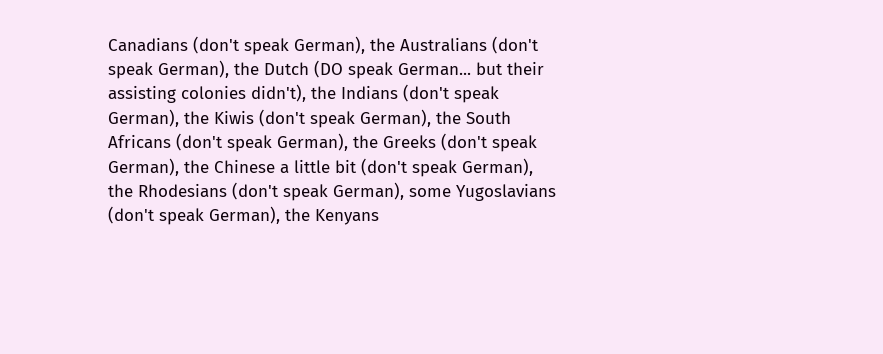Canadians (don't speak German), the Australians (don't speak German), the Dutch (DO speak German... but their assisting colonies didn't), the Indians (don't speak German), the Kiwis (don't speak German), the South Africans (don't speak German), the Greeks (don't speak German), the Chinese a little bit (don't speak German), the Rhodesians (don't speak German), some Yugoslavians (don't speak German), the Kenyans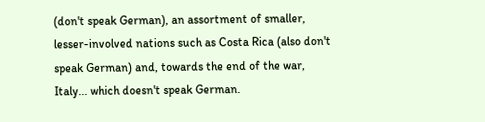(don't speak German), an assortment of smaller, lesser-involved nations such as Costa Rica (also don't speak German) and, towards the end of the war, Italy... which doesn't speak German.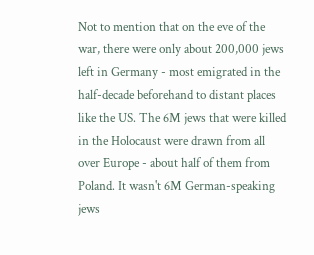Not to mention that on the eve of the war, there were only about 200,000 jews left in Germany - most emigrated in the half-decade beforehand to distant places like the US. The 6M jews that were killed in the Holocaust were drawn from all over Europe - about half of them from Poland. It wasn't 6M German-speaking jews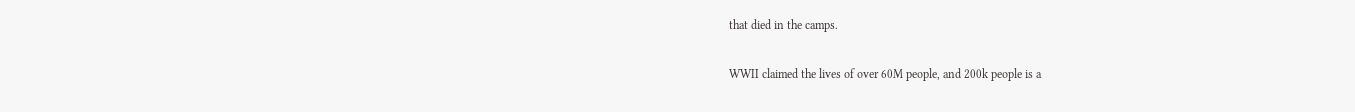that died in the camps.

WWII claimed the lives of over 60M people, and 200k people is a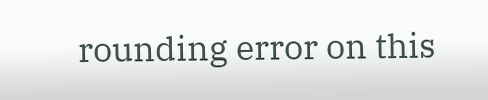rounding error on this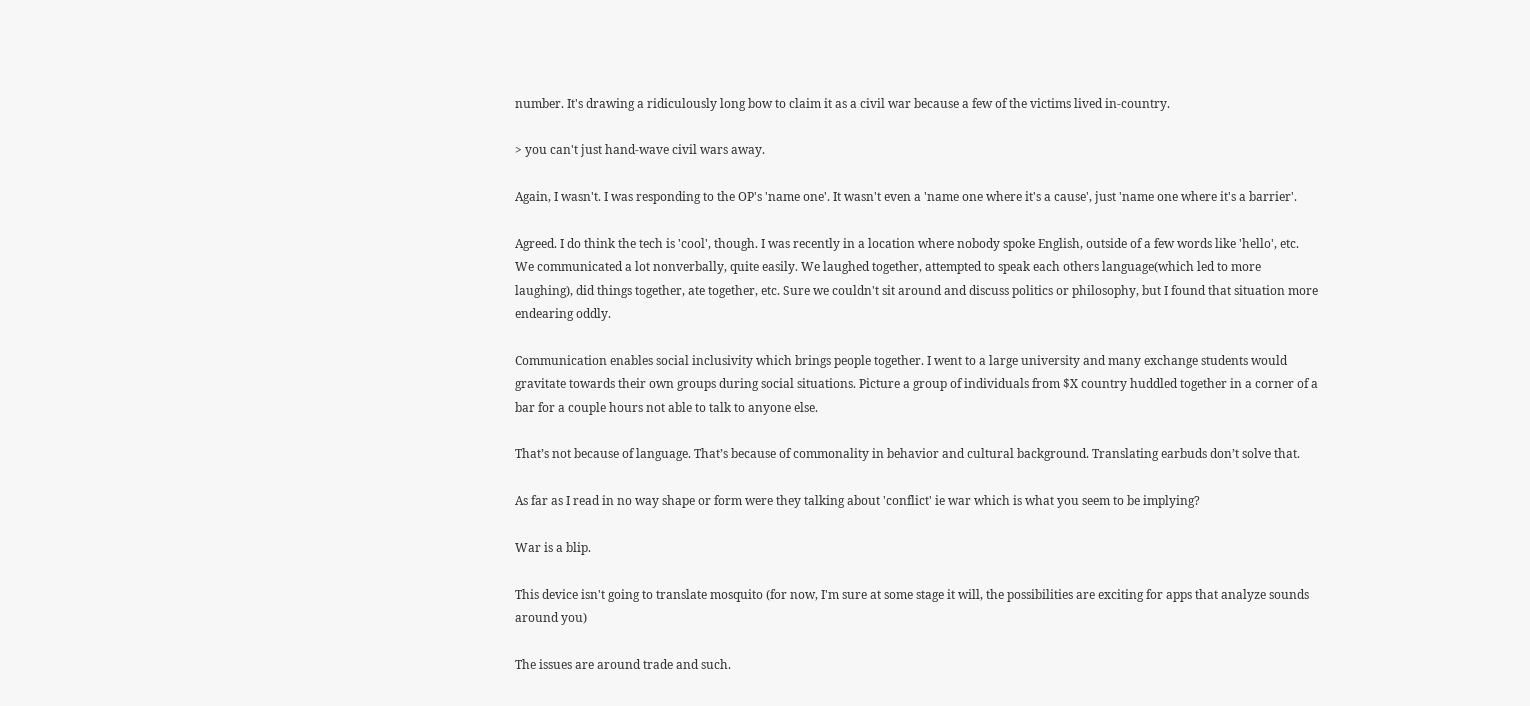number. It's drawing a ridiculously long bow to claim it as a civil war because a few of the victims lived in-country.

> you can't just hand-wave civil wars away.

Again, I wasn't. I was responding to the OP's 'name one'. It wasn't even a 'name one where it's a cause', just 'name one where it's a barrier'.

Agreed. I do think the tech is 'cool', though. I was recently in a location where nobody spoke English, outside of a few words like 'hello', etc. We communicated a lot nonverbally, quite easily. We laughed together, attempted to speak each others language(which led to more laughing), did things together, ate together, etc. Sure we couldn't sit around and discuss politics or philosophy, but I found that situation more endearing oddly.

Communication enables social inclusivity which brings people together. I went to a large university and many exchange students would gravitate towards their own groups during social situations. Picture a group of individuals from $X country huddled together in a corner of a bar for a couple hours not able to talk to anyone else.

That’s not because of language. That’s because of commonality in behavior and cultural background. Translating earbuds don’t solve that.

As far as I read in no way shape or form were they talking about 'conflict' ie war which is what you seem to be implying?

War is a blip.

This device isn't going to translate mosquito (for now, I'm sure at some stage it will, the possibilities are exciting for apps that analyze sounds around you)

The issues are around trade and such.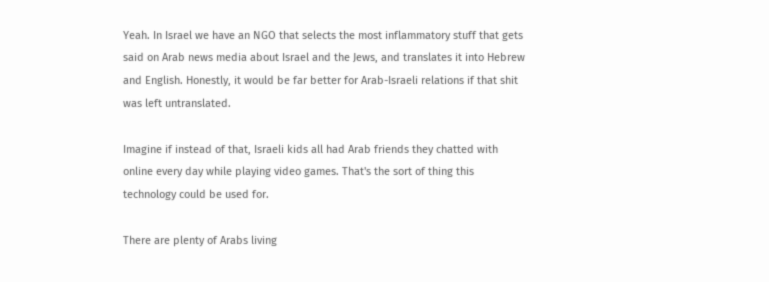Yeah. In Israel we have an NGO that selects the most inflammatory stuff that gets said on Arab news media about Israel and the Jews, and translates it into Hebrew and English. Honestly, it would be far better for Arab-Israeli relations if that shit was left untranslated.

Imagine if instead of that, Israeli kids all had Arab friends they chatted with online every day while playing video games. That's the sort of thing this technology could be used for.

There are plenty of Arabs living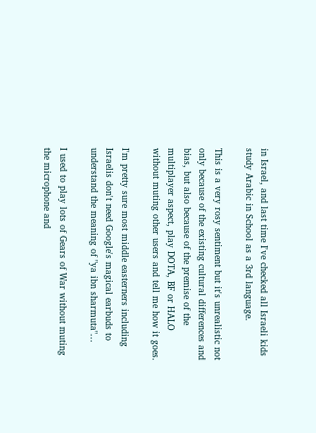in Israel, and last time I've checked all Israeli kids study Arabic in School as a 3rd language.

This is a very rosy sentiment but it's unrealistic not only because of the existing cultural differences and bias, but also because of the premise of the multiplayer aspect, play DOTA, BF or HALO without muting other users and tell me how it goes.

I'm pretty sure most middle easterners including Israelis don't need Google's magical earbuds to understand the meaning of "ya ibn sharmuta"...

I used to play lots of Gears of War without muting the microphone and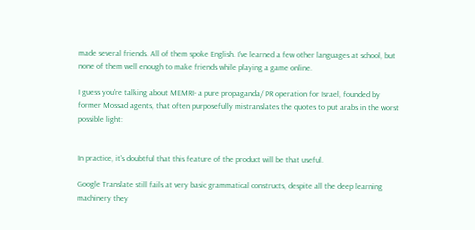made several friends. All of them spoke English. I've learned a few other languages at school, but none of them well enough to make friends while playing a game online.

I guess you're talking about MEMRI- a pure propaganda/ PR operation for Israel, founded by former Mossad agents, that often purposefully mistranslates the quotes to put arabs in the worst possible light:


In practice, it's doubtful that this feature of the product will be that useful.

Google Translate still fails at very basic grammatical constructs, despite all the deep learning machinery they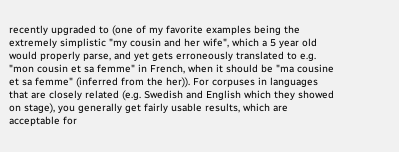recently upgraded to (one of my favorite examples being the extremely simplistic "my cousin and her wife", which a 5 year old would properly parse, and yet gets erroneously translated to e.g. "mon cousin et sa femme" in French, when it should be "ma cousine et sa femme" (inferred from the her)). For corpuses in languages that are closely related (e.g. Swedish and English which they showed on stage), you generally get fairly usable results, which are acceptable for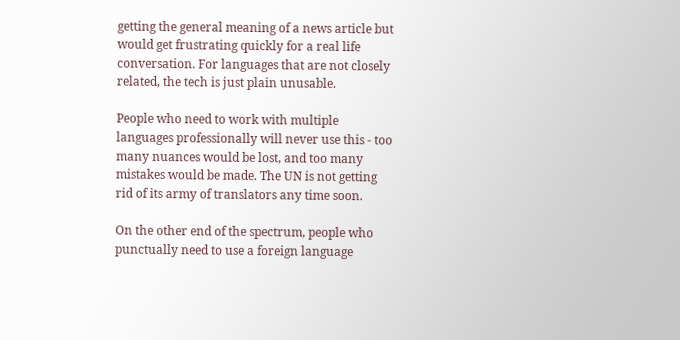getting the general meaning of a news article but would get frustrating quickly for a real life conversation. For languages that are not closely related, the tech is just plain unusable.

People who need to work with multiple languages professionally will never use this - too many nuances would be lost, and too many mistakes would be made. The UN is not getting rid of its army of translators any time soon.

On the other end of the spectrum, people who punctually need to use a foreign language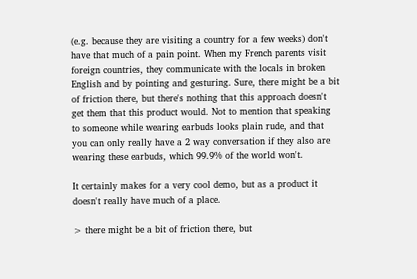(e.g. because they are visiting a country for a few weeks) don't have that much of a pain point. When my French parents visit foreign countries, they communicate with the locals in broken English and by pointing and gesturing. Sure, there might be a bit of friction there, but there's nothing that this approach doesn't get them that this product would. Not to mention that speaking to someone while wearing earbuds looks plain rude, and that you can only really have a 2 way conversation if they also are wearing these earbuds, which 99.9% of the world won't.

It certainly makes for a very cool demo, but as a product it doesn't really have much of a place.

> there might be a bit of friction there, but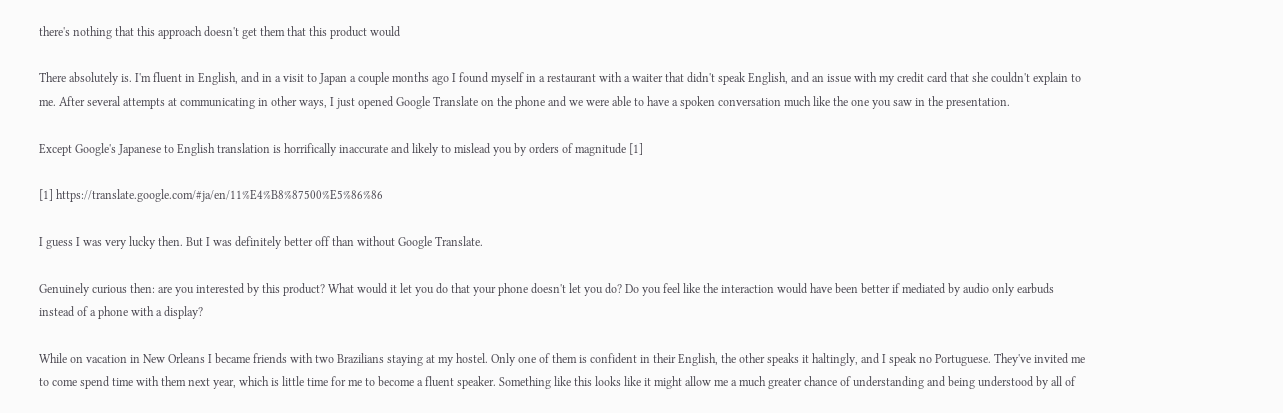there's nothing that this approach doesn't get them that this product would

There absolutely is. I'm fluent in English, and in a visit to Japan a couple months ago I found myself in a restaurant with a waiter that didn't speak English, and an issue with my credit card that she couldn't explain to me. After several attempts at communicating in other ways, I just opened Google Translate on the phone and we were able to have a spoken conversation much like the one you saw in the presentation.

Except Google's Japanese to English translation is horrifically inaccurate and likely to mislead you by orders of magnitude [1]

[1] https://translate.google.com/#ja/en/11%E4%B8%87500%E5%86%86

I guess I was very lucky then. But I was definitely better off than without Google Translate.

Genuinely curious then: are you interested by this product? What would it let you do that your phone doesn't let you do? Do you feel like the interaction would have been better if mediated by audio only earbuds instead of a phone with a display?

While on vacation in New Orleans I became friends with two Brazilians staying at my hostel. Only one of them is confident in their English, the other speaks it haltingly, and I speak no Portuguese. They've invited me to come spend time with them next year, which is little time for me to become a fluent speaker. Something like this looks like it might allow me a much greater chance of understanding and being understood by all of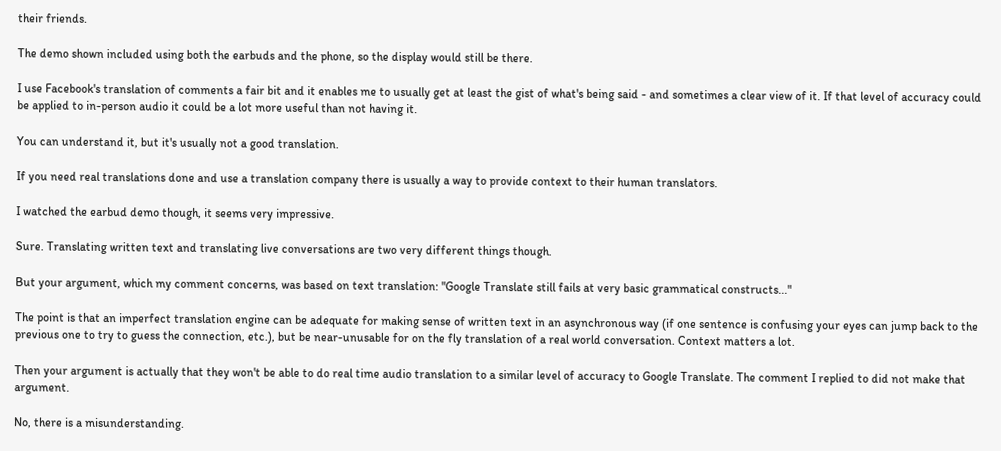their friends.

The demo shown included using both the earbuds and the phone, so the display would still be there.

I use Facebook's translation of comments a fair bit and it enables me to usually get at least the gist of what's being said - and sometimes a clear view of it. If that level of accuracy could be applied to in-person audio it could be a lot more useful than not having it.

You can understand it, but it's usually not a good translation.

If you need real translations done and use a translation company there is usually a way to provide context to their human translators.

I watched the earbud demo though, it seems very impressive.

Sure. Translating written text and translating live conversations are two very different things though.

But your argument, which my comment concerns, was based on text translation: "Google Translate still fails at very basic grammatical constructs..."

The point is that an imperfect translation engine can be adequate for making sense of written text in an asynchronous way (if one sentence is confusing your eyes can jump back to the previous one to try to guess the connection, etc.), but be near-unusable for on the fly translation of a real world conversation. Context matters a lot.

Then your argument is actually that they won't be able to do real time audio translation to a similar level of accuracy to Google Translate. The comment I replied to did not make that argument.

No, there is a misunderstanding.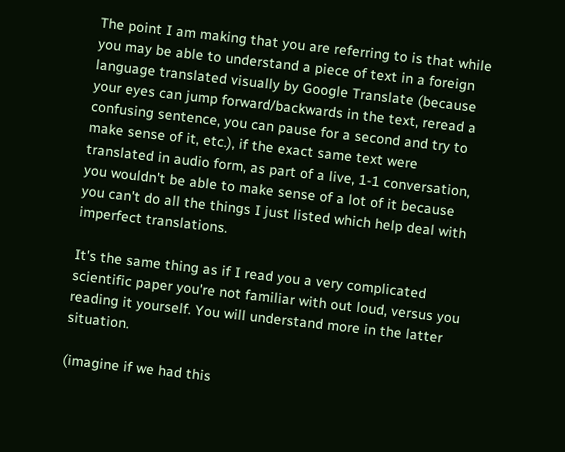The point I am making that you are referring to is that while you may be able to understand a piece of text in a foreign language translated visually by Google Translate (because your eyes can jump forward/backwards in the text, reread a confusing sentence, you can pause for a second and try to make sense of it, etc.), if the exact same text were translated in audio form, as part of a live, 1-1 conversation, you wouldn't be able to make sense of a lot of it because you can't do all the things I just listed which help deal with imperfect translations.

It's the same thing as if I read you a very complicated scientific paper you're not familiar with out loud, versus you reading it yourself. You will understand more in the latter situation.

(imagine if we had this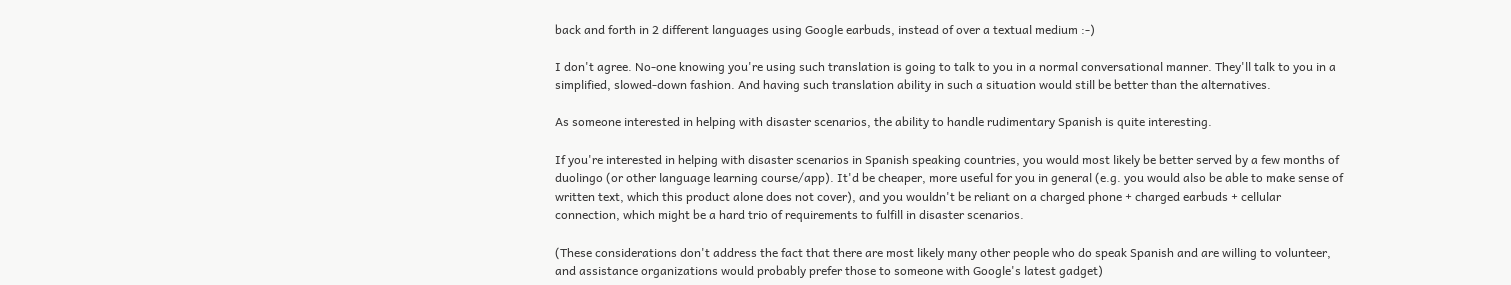back and forth in 2 different languages using Google earbuds, instead of over a textual medium :-)

I don't agree. No-one knowing you're using such translation is going to talk to you in a normal conversational manner. They'll talk to you in a simplified, slowed-down fashion. And having such translation ability in such a situation would still be better than the alternatives.

As someone interested in helping with disaster scenarios, the ability to handle rudimentary Spanish is quite interesting.

If you're interested in helping with disaster scenarios in Spanish speaking countries, you would most likely be better served by a few months of duolingo (or other language learning course/app). It'd be cheaper, more useful for you in general (e.g. you would also be able to make sense of written text, which this product alone does not cover), and you wouldn't be reliant on a charged phone + charged earbuds + cellular connection, which might be a hard trio of requirements to fulfill in disaster scenarios.

(These considerations don't address the fact that there are most likely many other people who do speak Spanish and are willing to volunteer, and assistance organizations would probably prefer those to someone with Google's latest gadget)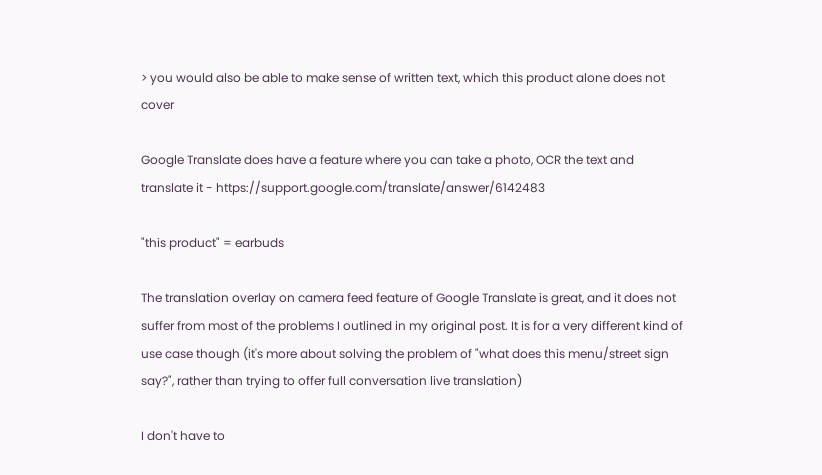> you would also be able to make sense of written text, which this product alone does not cover

Google Translate does have a feature where you can take a photo, OCR the text and translate it - https://support.google.com/translate/answer/6142483

"this product" = earbuds

The translation overlay on camera feed feature of Google Translate is great, and it does not suffer from most of the problems I outlined in my original post. It is for a very different kind of use case though (it's more about solving the problem of "what does this menu/street sign say?", rather than trying to offer full conversation live translation)

I don't have to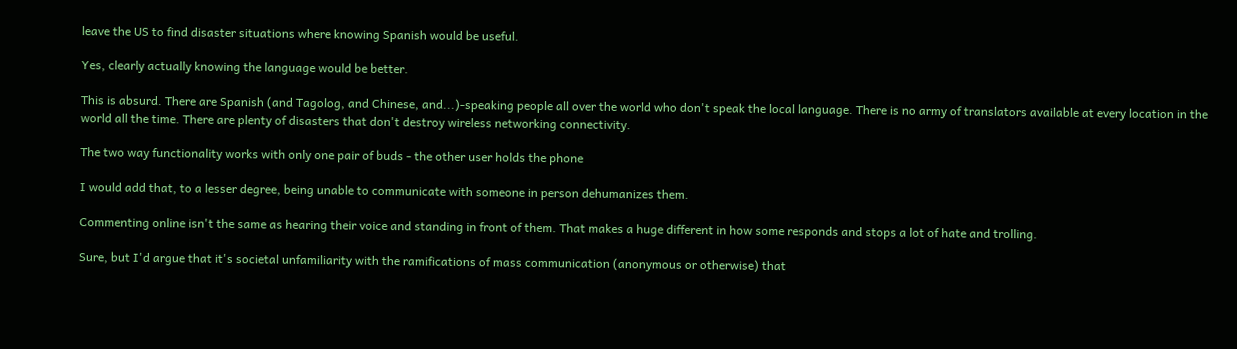leave the US to find disaster situations where knowing Spanish would be useful.

Yes, clearly actually knowing the language would be better.

This is absurd. There are Spanish (and Tagolog, and Chinese, and...)-speaking people all over the world who don't speak the local language. There is no army of translators available at every location in the world all the time. There are plenty of disasters that don't destroy wireless networking connectivity.

The two way functionality works with only one pair of buds - the other user holds the phone

I would add that, to a lesser degree, being unable to communicate with someone in person dehumanizes them.

Commenting online isn't the same as hearing their voice and standing in front of them. That makes a huge different in how some responds and stops a lot of hate and trolling.

Sure, but I'd argue that it's societal unfamiliarity with the ramifications of mass communication (anonymous or otherwise) that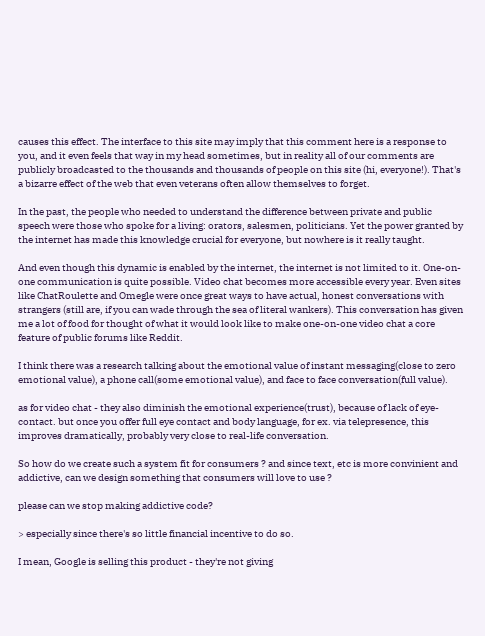causes this effect. The interface to this site may imply that this comment here is a response to you, and it even feels that way in my head sometimes, but in reality all of our comments are publicly broadcasted to the thousands and thousands of people on this site (hi, everyone!). That's a bizarre effect of the web that even veterans often allow themselves to forget.

In the past, the people who needed to understand the difference between private and public speech were those who spoke for a living: orators, salesmen, politicians. Yet the power granted by the internet has made this knowledge crucial for everyone, but nowhere is it really taught.

And even though this dynamic is enabled by the internet, the internet is not limited to it. One-on-one communication is quite possible. Video chat becomes more accessible every year. Even sites like ChatRoulette and Omegle were once great ways to have actual, honest conversations with strangers (still are, if you can wade through the sea of literal wankers). This conversation has given me a lot of food for thought of what it would look like to make one-on-one video chat a core feature of public forums like Reddit.

I think there was a research talking about the emotional value of instant messaging(close to zero emotional value), a phone call(some emotional value), and face to face conversation(full value).

as for video chat - they also diminish the emotional experience(trust), because of lack of eye-contact. but once you offer full eye contact and body language, for ex. via telepresence, this improves dramatically, probably very close to real-life conversation.

So how do we create such a system fit for consumers ? and since text, etc is more convinient and addictive, can we design something that consumers will love to use ?

please can we stop making addictive code?

> especially since there's so little financial incentive to do so.

I mean, Google is selling this product - they're not giving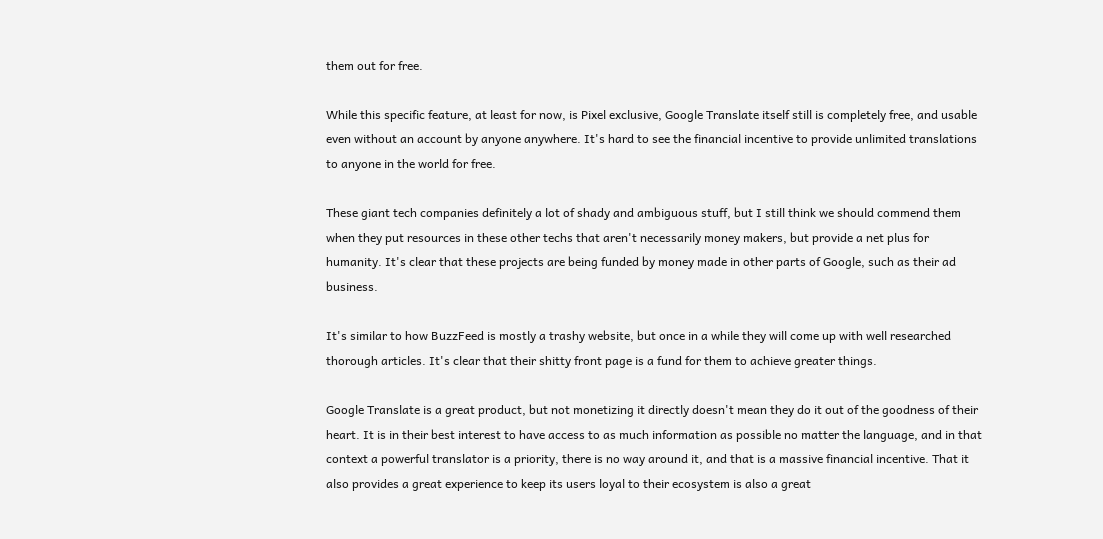them out for free.

While this specific feature, at least for now, is Pixel exclusive, Google Translate itself still is completely free, and usable even without an account by anyone anywhere. It's hard to see the financial incentive to provide unlimited translations to anyone in the world for free.

These giant tech companies definitely a lot of shady and ambiguous stuff, but I still think we should commend them when they put resources in these other techs that aren't necessarily money makers, but provide a net plus for humanity. It's clear that these projects are being funded by money made in other parts of Google, such as their ad business.

It's similar to how BuzzFeed is mostly a trashy website, but once in a while they will come up with well researched thorough articles. It's clear that their shitty front page is a fund for them to achieve greater things.

Google Translate is a great product, but not monetizing it directly doesn't mean they do it out of the goodness of their heart. It is in their best interest to have access to as much information as possible no matter the language, and in that context a powerful translator is a priority, there is no way around it, and that is a massive financial incentive. That it also provides a great experience to keep its users loyal to their ecosystem is also a great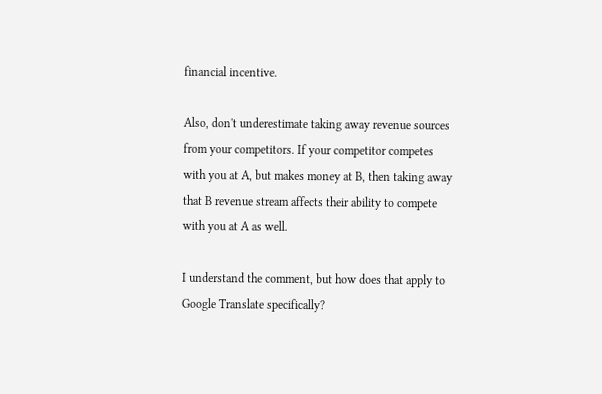financial incentive.

Also, don't underestimate taking away revenue sources from your competitors. If your competitor competes with you at A, but makes money at B, then taking away that B revenue stream affects their ability to compete with you at A as well.

I understand the comment, but how does that apply to Google Translate specifically?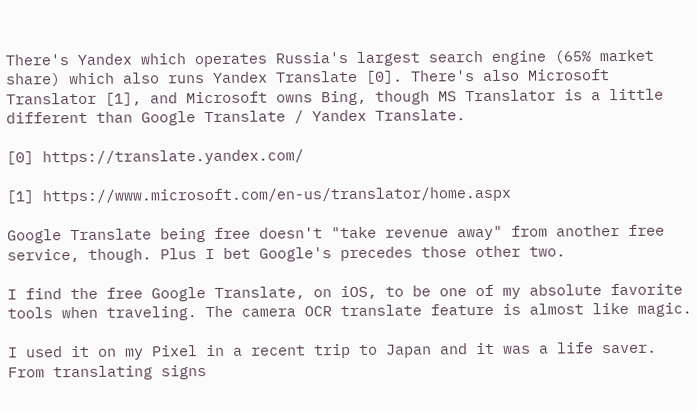There's Yandex which operates Russia's largest search engine (65% market share) which also runs Yandex Translate [0]. There's also Microsoft Translator [1], and Microsoft owns Bing, though MS Translator is a little different than Google Translate / Yandex Translate.

[0] https://translate.yandex.com/

[1] https://www.microsoft.com/en-us/translator/home.aspx

Google Translate being free doesn't "take revenue away" from another free service, though. Plus I bet Google's precedes those other two.

I find the free Google Translate, on iOS, to be one of my absolute favorite tools when traveling. The camera OCR translate feature is almost like magic.

I used it on my Pixel in a recent trip to Japan and it was a life saver. From translating signs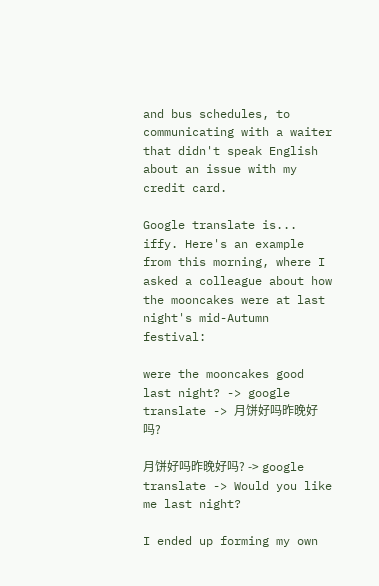and bus schedules, to communicating with a waiter that didn't speak English about an issue with my credit card.

Google translate is... iffy. Here's an example from this morning, where I asked a colleague about how the mooncakes were at last night's mid-Autumn festival:

were the mooncakes good last night? -> google translate -> 月饼好吗昨晚好吗?

月饼好吗昨晚好吗? -> google translate -> Would you like me last night?

I ended up forming my own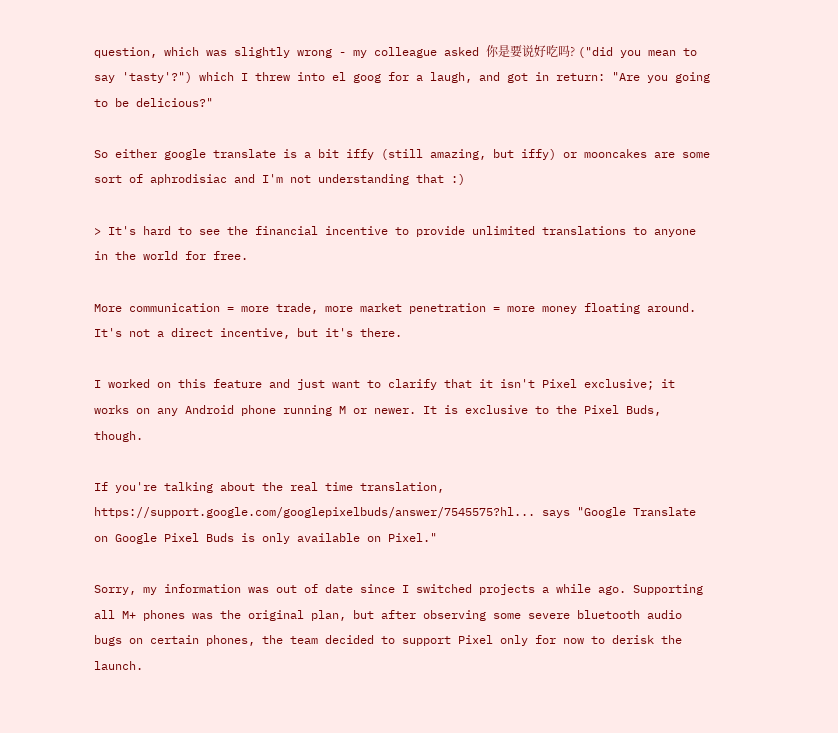question, which was slightly wrong - my colleague asked 你是要说好吃吗? ("did you mean to say 'tasty'?") which I threw into el goog for a laugh, and got in return: "Are you going to be delicious?"

So either google translate is a bit iffy (still amazing, but iffy) or mooncakes are some sort of aphrodisiac and I'm not understanding that :)

> It's hard to see the financial incentive to provide unlimited translations to anyone in the world for free.

More communication = more trade, more market penetration = more money floating around. It's not a direct incentive, but it's there.

I worked on this feature and just want to clarify that it isn't Pixel exclusive; it works on any Android phone running M or newer. It is exclusive to the Pixel Buds, though.

If you're talking about the real time translation, https://support.google.com/googlepixelbuds/answer/7545575?hl... says "Google Translate on Google Pixel Buds is only available on Pixel."

Sorry, my information was out of date since I switched projects a while ago. Supporting all M+ phones was the original plan, but after observing some severe bluetooth audio bugs on certain phones, the team decided to support Pixel only for now to derisk the launch.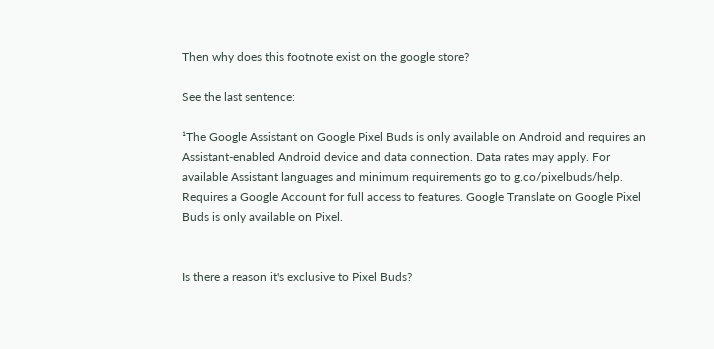Then why does this footnote exist on the google store?

See the last sentence:

¹The Google Assistant on Google Pixel Buds is only available on Android and requires an Assistant-enabled Android device and data connection. Data rates may apply. For available Assistant languages and minimum requirements go to g.co/pixelbuds/help. Requires a Google Account for full access to features. Google Translate on Google Pixel Buds is only available on Pixel.


Is there a reason it's exclusive to Pixel Buds?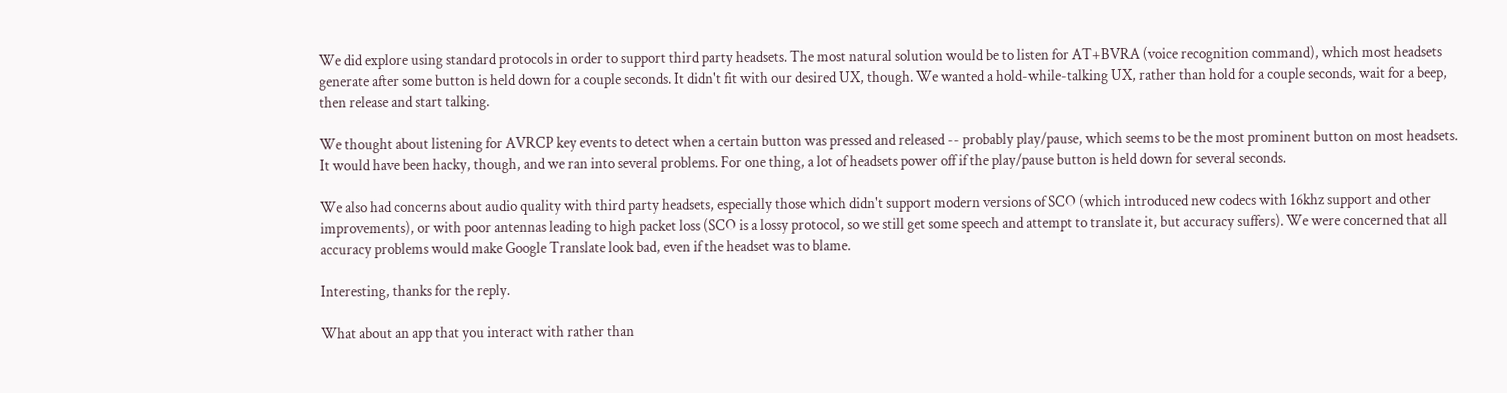We did explore using standard protocols in order to support third party headsets. The most natural solution would be to listen for AT+BVRA (voice recognition command), which most headsets generate after some button is held down for a couple seconds. It didn't fit with our desired UX, though. We wanted a hold-while-talking UX, rather than hold for a couple seconds, wait for a beep, then release and start talking.

We thought about listening for AVRCP key events to detect when a certain button was pressed and released -- probably play/pause, which seems to be the most prominent button on most headsets. It would have been hacky, though, and we ran into several problems. For one thing, a lot of headsets power off if the play/pause button is held down for several seconds.

We also had concerns about audio quality with third party headsets, especially those which didn't support modern versions of SCO (which introduced new codecs with 16khz support and other improvements), or with poor antennas leading to high packet loss (SCO is a lossy protocol, so we still get some speech and attempt to translate it, but accuracy suffers). We were concerned that all accuracy problems would make Google Translate look bad, even if the headset was to blame.

Interesting, thanks for the reply.

What about an app that you interact with rather than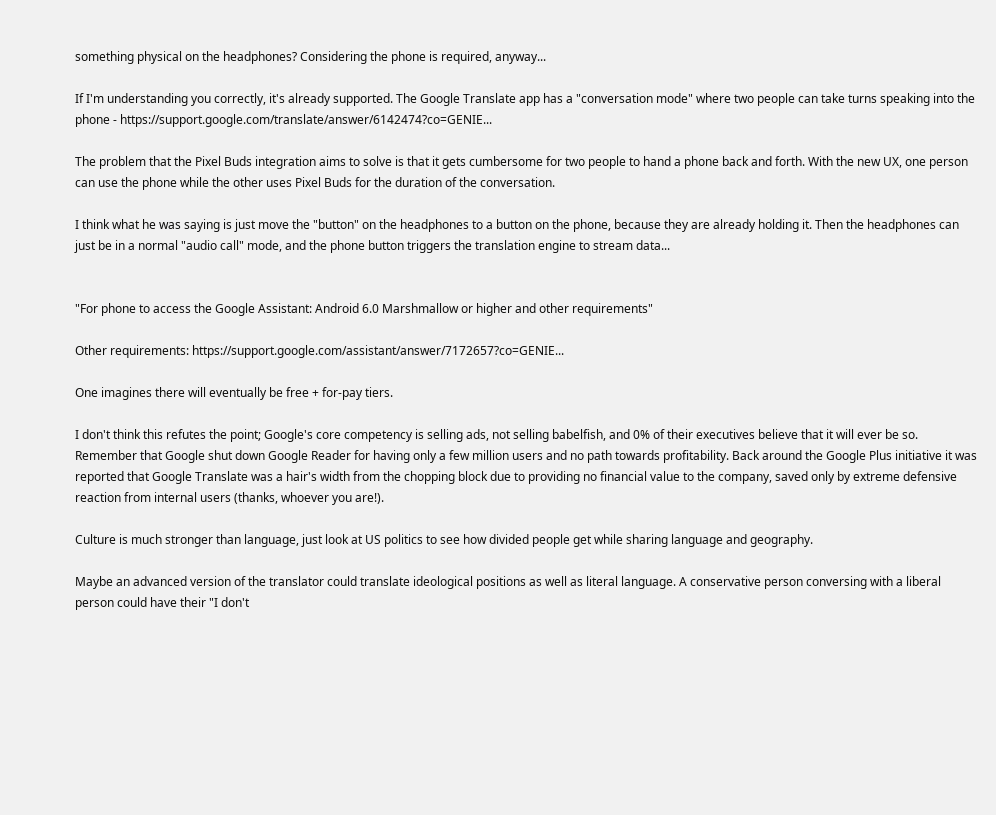something physical on the headphones? Considering the phone is required, anyway...

If I'm understanding you correctly, it's already supported. The Google Translate app has a "conversation mode" where two people can take turns speaking into the phone - https://support.google.com/translate/answer/6142474?co=GENIE...

The problem that the Pixel Buds integration aims to solve is that it gets cumbersome for two people to hand a phone back and forth. With the new UX, one person can use the phone while the other uses Pixel Buds for the duration of the conversation.

I think what he was saying is just move the "button" on the headphones to a button on the phone, because they are already holding it. Then the headphones can just be in a normal "audio call" mode, and the phone button triggers the translation engine to stream data...


"For phone to access the Google Assistant: Android 6.0 Marshmallow or higher and other requirements"

Other requirements: https://support.google.com/assistant/answer/7172657?co=GENIE...

One imagines there will eventually be free + for-pay tiers.

I don't think this refutes the point; Google's core competency is selling ads, not selling babelfish, and 0% of their executives believe that it will ever be so. Remember that Google shut down Google Reader for having only a few million users and no path towards profitability. Back around the Google Plus initiative it was reported that Google Translate was a hair's width from the chopping block due to providing no financial value to the company, saved only by extreme defensive reaction from internal users (thanks, whoever you are!).

Culture is much stronger than language, just look at US politics to see how divided people get while sharing language and geography.

Maybe an advanced version of the translator could translate ideological positions as well as literal language. A conservative person conversing with a liberal person could have their "I don't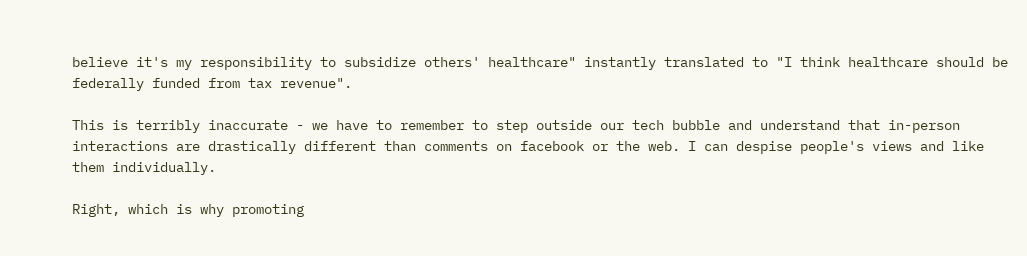believe it's my responsibility to subsidize others' healthcare" instantly translated to "I think healthcare should be federally funded from tax revenue".

This is terribly inaccurate - we have to remember to step outside our tech bubble and understand that in-person interactions are drastically different than comments on facebook or the web. I can despise people's views and like them individually.

Right, which is why promoting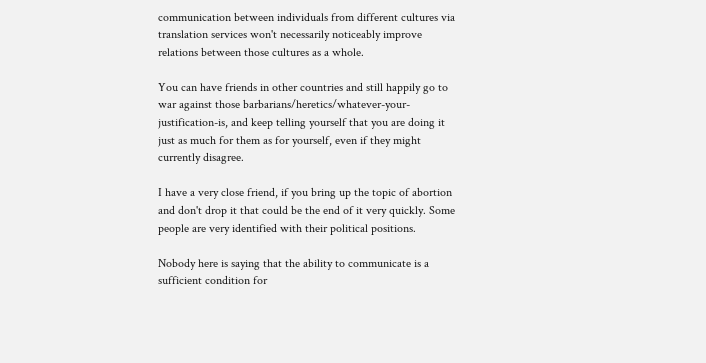communication between individuals from different cultures via translation services won't necessarily noticeably improve relations between those cultures as a whole.

You can have friends in other countries and still happily go to war against those barbarians/heretics/whatever-your-justification-is, and keep telling yourself that you are doing it just as much for them as for yourself, even if they might currently disagree.

I have a very close friend, if you bring up the topic of abortion and don't drop it that could be the end of it very quickly. Some people are very identified with their political positions.

Nobody here is saying that the ability to communicate is a sufficient condition for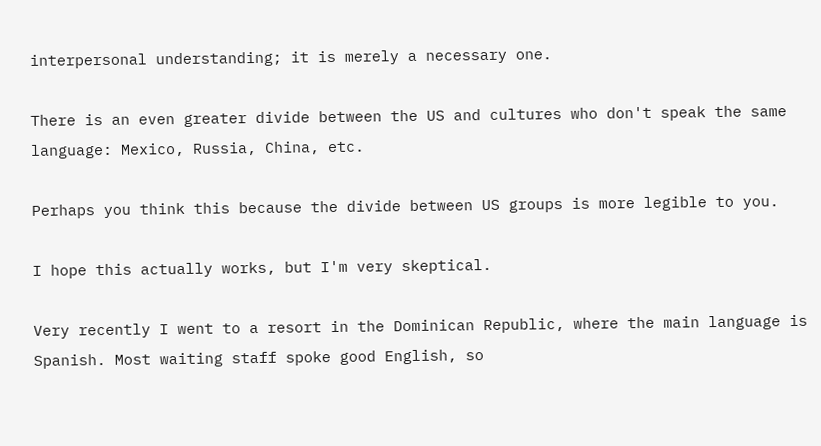interpersonal understanding; it is merely a necessary one.

There is an even greater divide between the US and cultures who don't speak the same language: Mexico, Russia, China, etc.

Perhaps you think this because the divide between US groups is more legible to you.

I hope this actually works, but I'm very skeptical.

Very recently I went to a resort in the Dominican Republic, where the main language is Spanish. Most waiting staff spoke good English, so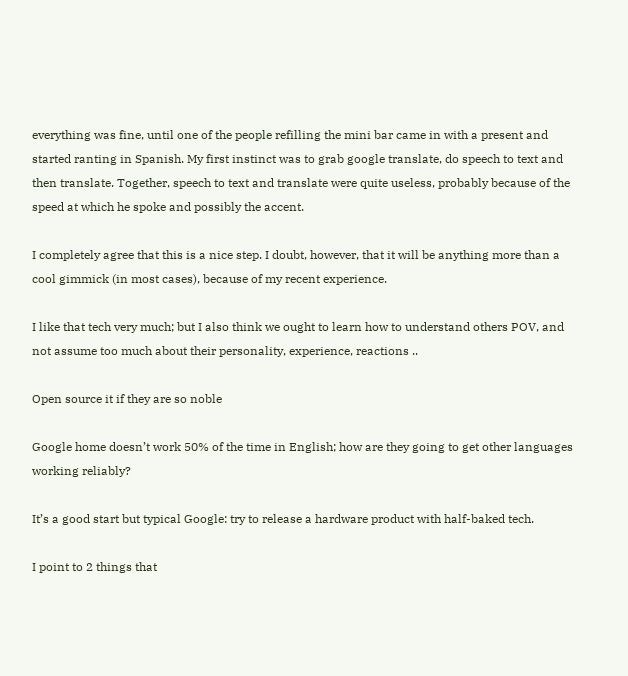everything was fine, until one of the people refilling the mini bar came in with a present and started ranting in Spanish. My first instinct was to grab google translate, do speech to text and then translate. Together, speech to text and translate were quite useless, probably because of the speed at which he spoke and possibly the accent.

I completely agree that this is a nice step. I doubt, however, that it will be anything more than a cool gimmick (in most cases), because of my recent experience.

I like that tech very much; but I also think we ought to learn how to understand others POV, and not assume too much about their personality, experience, reactions ..

Open source it if they are so noble

Google home doesn’t work 50% of the time in English; how are they going to get other languages working reliably?

It’s a good start but typical Google: try to release a hardware product with half-baked tech.

I point to 2 things that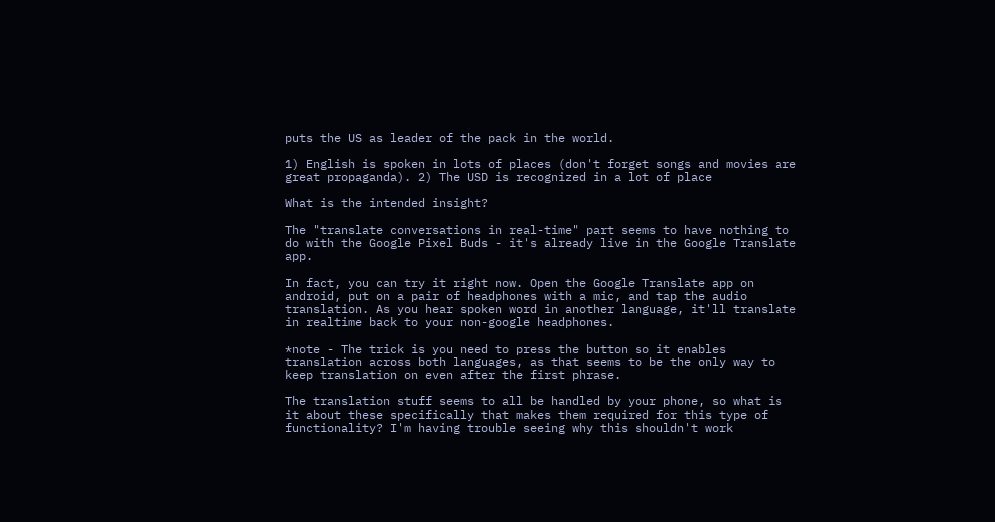puts the US as leader of the pack in the world.

1) English is spoken in lots of places (don't forget songs and movies are great propaganda). 2) The USD is recognized in a lot of place

What is the intended insight?

The "translate conversations in real-time" part seems to have nothing to do with the Google Pixel Buds - it's already live in the Google Translate app.

In fact, you can try it right now. Open the Google Translate app on android, put on a pair of headphones with a mic, and tap the audio translation. As you hear spoken word in another language, it'll translate in realtime back to your non-google headphones.

*note - The trick is you need to press the button so it enables translation across both languages, as that seems to be the only way to keep translation on even after the first phrase.

The translation stuff seems to all be handled by your phone, so what is it about these specifically that makes them required for this type of functionality? I'm having trouble seeing why this shouldn't work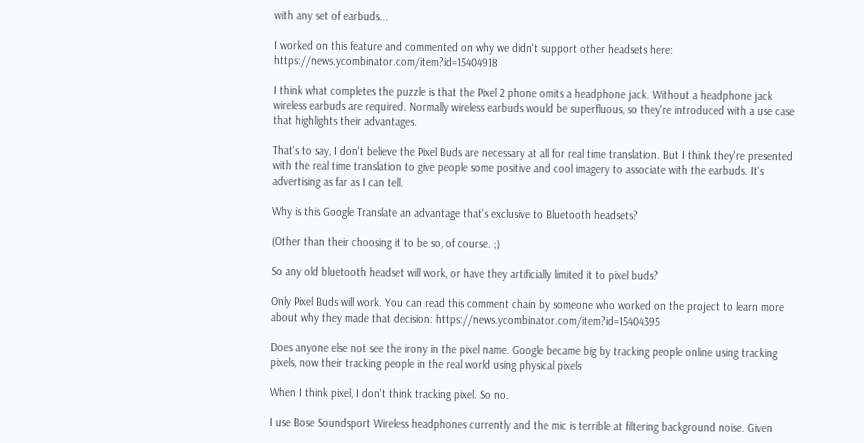with any set of earbuds...

I worked on this feature and commented on why we didn't support other headsets here: https://news.ycombinator.com/item?id=15404918

I think what completes the puzzle is that the Pixel 2 phone omits a headphone jack. Without a headphone jack wireless earbuds are required. Normally wireless earbuds would be superfluous, so they're introduced with a use case that highlights their advantages.

That's to say, I don't believe the Pixel Buds are necessary at all for real time translation. But I think they're presented with the real time translation to give people some positive and cool imagery to associate with the earbuds. It's advertising as far as I can tell.

Why is this Google Translate an advantage that's exclusive to Bluetooth headsets?

(Other than their choosing it to be so, of course. ;)

So any old bluetooth headset will work, or have they artificially limited it to pixel buds?

Only Pixel Buds will work. You can read this comment chain by someone who worked on the project to learn more about why they made that decision: https://news.ycombinator.com/item?id=15404395

Does anyone else not see the irony in the pixel name. Google became big by tracking people online using tracking pixels, now their tracking people in the real world using physical pixels

When I think pixel, I don't think tracking pixel. So no.

I use Bose Soundsport Wireless headphones currently and the mic is terrible at filtering background noise. Given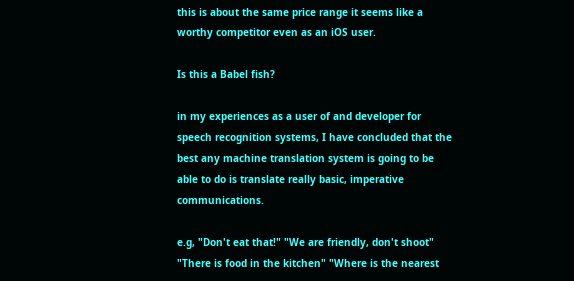this is about the same price range it seems like a worthy competitor even as an iOS user.

Is this a Babel fish?

in my experiences as a user of and developer for speech recognition systems, I have concluded that the best any machine translation system is going to be able to do is translate really basic, imperative communications.

e.g, "Don't eat that!" "We are friendly, don't shoot" "There is food in the kitchen" "Where is the nearest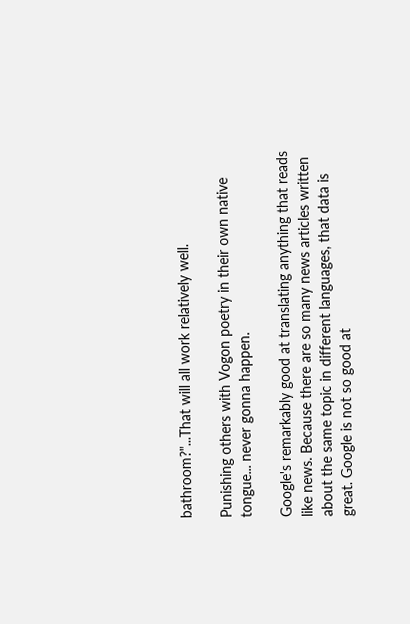bathroom?"...That will all work relatively well.

Punishing others with Vogon poetry in their own native tongue... never gonna happen.

Google's remarkably good at translating anything that reads like news. Because there are so many news articles written about the same topic in different languages, that data is great. Google is not so good at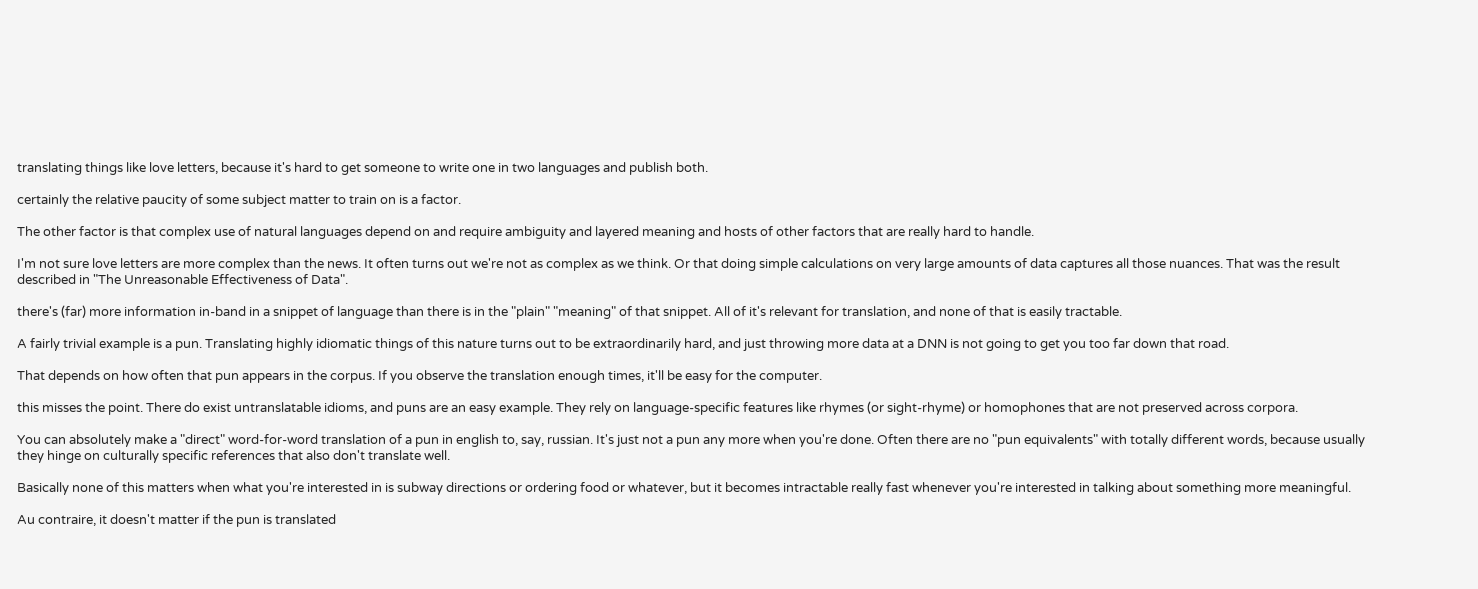translating things like love letters, because it's hard to get someone to write one in two languages and publish both.

certainly the relative paucity of some subject matter to train on is a factor.

The other factor is that complex use of natural languages depend on and require ambiguity and layered meaning and hosts of other factors that are really hard to handle.

I'm not sure love letters are more complex than the news. It often turns out we're not as complex as we think. Or that doing simple calculations on very large amounts of data captures all those nuances. That was the result described in "The Unreasonable Effectiveness of Data".

there's (far) more information in-band in a snippet of language than there is in the "plain" "meaning" of that snippet. All of it's relevant for translation, and none of that is easily tractable.

A fairly trivial example is a pun. Translating highly idiomatic things of this nature turns out to be extraordinarily hard, and just throwing more data at a DNN is not going to get you too far down that road.

That depends on how often that pun appears in the corpus. If you observe the translation enough times, it'll be easy for the computer.

this misses the point. There do exist untranslatable idioms, and puns are an easy example. They rely on language-specific features like rhymes (or sight-rhyme) or homophones that are not preserved across corpora.

You can absolutely make a "direct" word-for-word translation of a pun in english to, say, russian. It's just not a pun any more when you're done. Often there are no "pun equivalents" with totally different words, because usually they hinge on culturally specific references that also don't translate well.

Basically none of this matters when what you're interested in is subway directions or ordering food or whatever, but it becomes intractable really fast whenever you're interested in talking about something more meaningful.

Au contraire, it doesn't matter if the pun is translated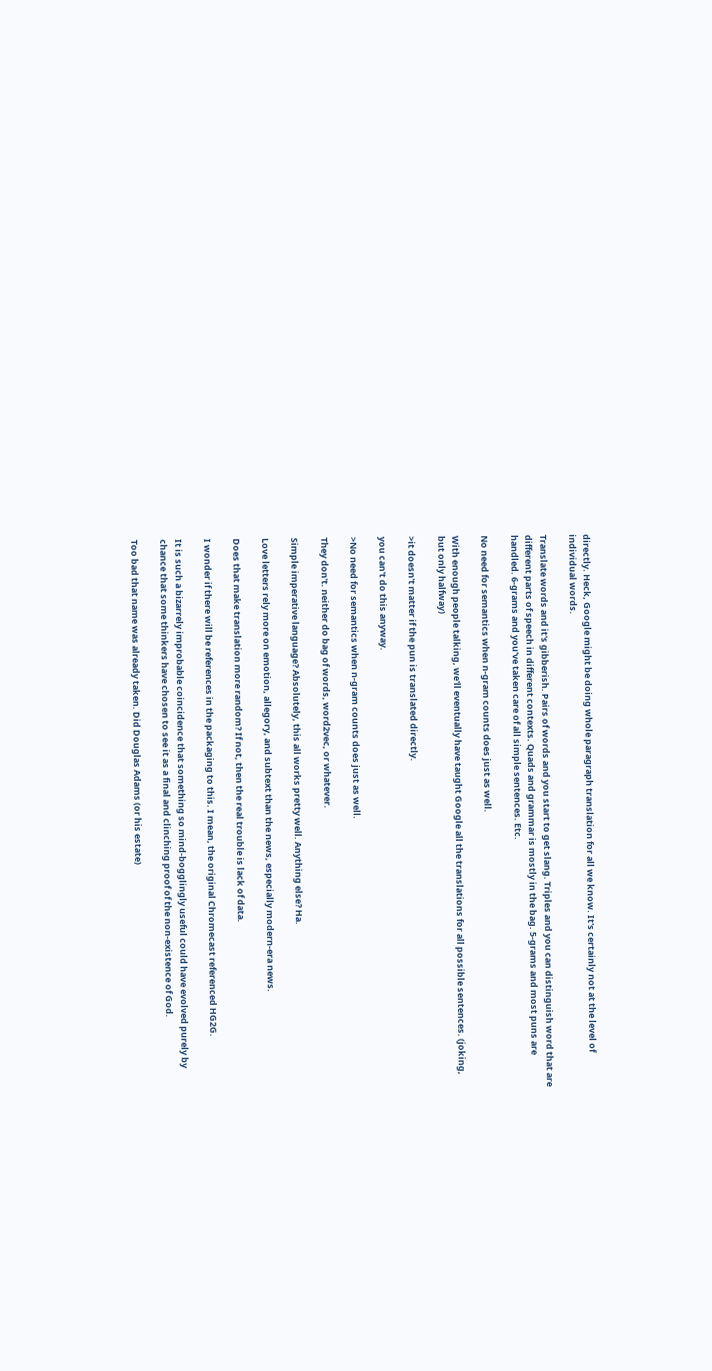directly. Heck, Google might be doing whole paragraph translation for all we know. It's certainly not at the level of individual words.

Translate words and it's gibberish. Pairs of words and you start to get slang. Triples and you can distinguish word that are different parts of speech in different contexts. Quads and grammar is mostly in the bag. 5-grams and most puns are handled. 6-grams and you've taken care of all simple sentences. Etc.

No need for semantics when n-gram counts does just as well.

With enough people talking, we'll eventually have taught Google all the translations for all possible sentences. (joking, but only halfway)

>it doesn't matter if the pun is translated directly.

you can't do this anyway.

>No need for semantics when n-gram counts does just as well.

They don't. neither do bag of words, word2vec, or whatever.

Simple imperative language? Absolutely, this all works pretty well. Anything else? Ha.

Love letters rely more on emotion, allegory, and subtext than the news, especially modern-era news.

Does that make translation more random? If not, then the real trouble is lack of data.

I wonder if there will be references in the packaging to this. I mean, the original Chromecast referenced HG2G.

It is such a bizarrely improbable coincidence that something so mind-bogglingly useful could have evolved purely by chance that some thinkers have chosen to see it as a final and clinching proof of the non-existence of God.

Too bad that name was already taken. Did Douglas Adams (or his estate)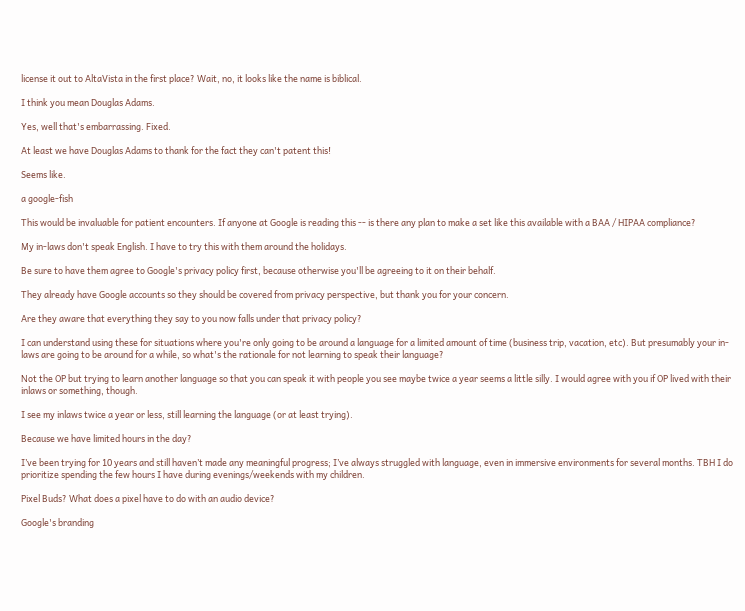license it out to AltaVista in the first place? Wait, no, it looks like the name is biblical.

I think you mean Douglas Adams.

Yes, well that's embarrassing. Fixed.

At least we have Douglas Adams to thank for the fact they can't patent this!

Seems like.

a google-fish

This would be invaluable for patient encounters. If anyone at Google is reading this -- is there any plan to make a set like this available with a BAA / HIPAA compliance?

My in-laws don't speak English. I have to try this with them around the holidays.

Be sure to have them agree to Google's privacy policy first, because otherwise you'll be agreeing to it on their behalf.

They already have Google accounts so they should be covered from privacy perspective, but thank you for your concern.

Are they aware that everything they say to you now falls under that privacy policy?

I can understand using these for situations where you're only going to be around a language for a limited amount of time (business trip, vacation, etc). But presumably your in-laws are going to be around for a while, so what's the rationale for not learning to speak their language?

Not the OP but trying to learn another language so that you can speak it with people you see maybe twice a year seems a little silly. I would agree with you if OP lived with their inlaws or something, though.

I see my inlaws twice a year or less, still learning the language (or at least trying).

Because we have limited hours in the day?

I’ve been trying for 10 years and still haven’t made any meaningful progress; I’ve always struggled with language, even in immersive environments for several months. TBH I do prioritize spending the few hours I have during evenings/weekends with my children.

Pixel Buds? What does a pixel have to do with an audio device?

Google's branding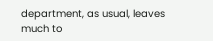department, as usual, leaves much to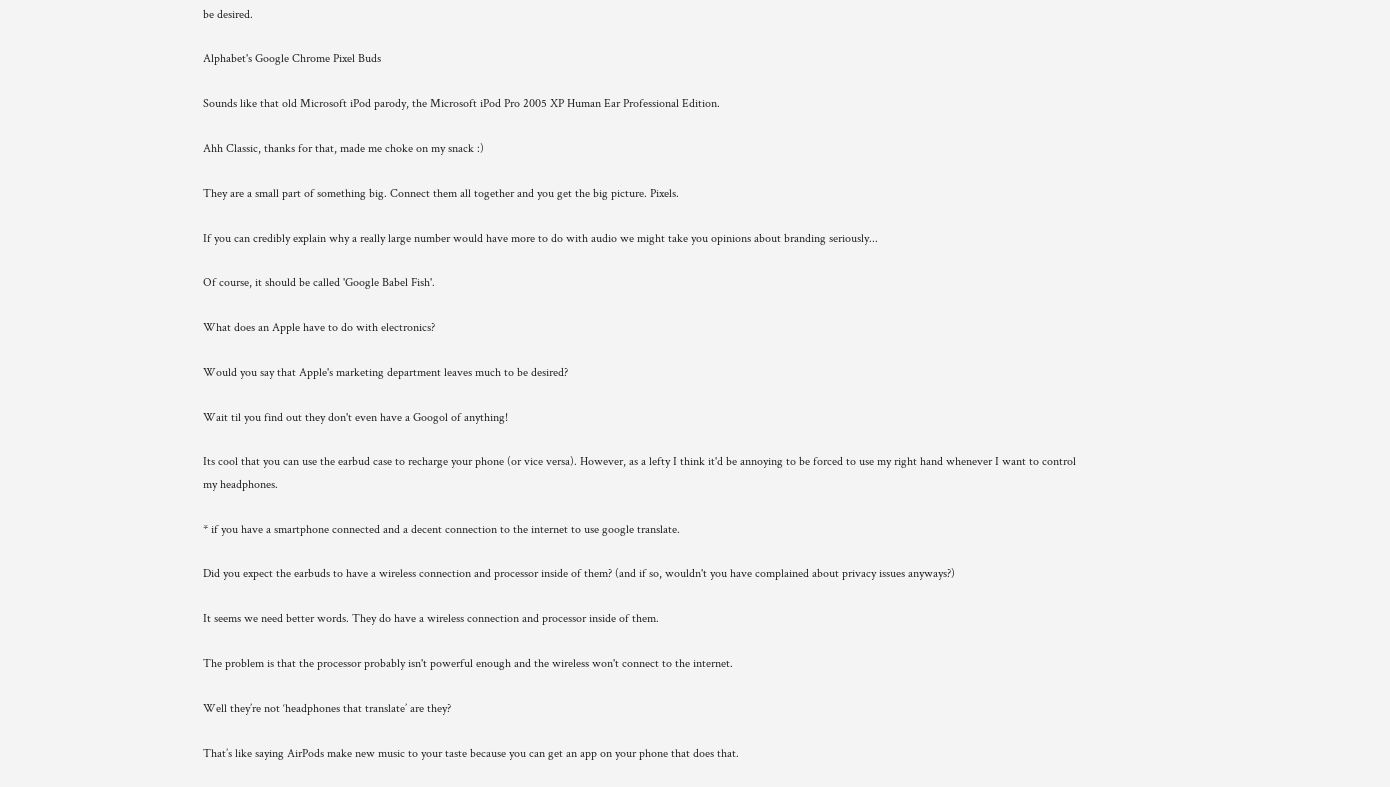be desired.

Alphabet's Google Chrome Pixel Buds

Sounds like that old Microsoft iPod parody, the Microsoft iPod Pro 2005 XP Human Ear Professional Edition.

Ahh Classic, thanks for that, made me choke on my snack :)

They are a small part of something big. Connect them all together and you get the big picture. Pixels.

If you can credibly explain why a really large number would have more to do with audio we might take you opinions about branding seriously...

Of course, it should be called 'Google Babel Fish'.

What does an Apple have to do with electronics?

Would you say that Apple's marketing department leaves much to be desired?

Wait til you find out they don't even have a Googol of anything!

Its cool that you can use the earbud case to recharge your phone (or vice versa). However, as a lefty I think it'd be annoying to be forced to use my right hand whenever I want to control my headphones.

* if you have a smartphone connected and a decent connection to the internet to use google translate.

Did you expect the earbuds to have a wireless connection and processor inside of them? (and if so, wouldn't you have complained about privacy issues anyways?)

It seems we need better words. They do have a wireless connection and processor inside of them.

The problem is that the processor probably isn't powerful enough and the wireless won't connect to the internet.

Well they’re not ‘headphones that translate’ are they?

That’s like saying AirPods make new music to your taste because you can get an app on your phone that does that.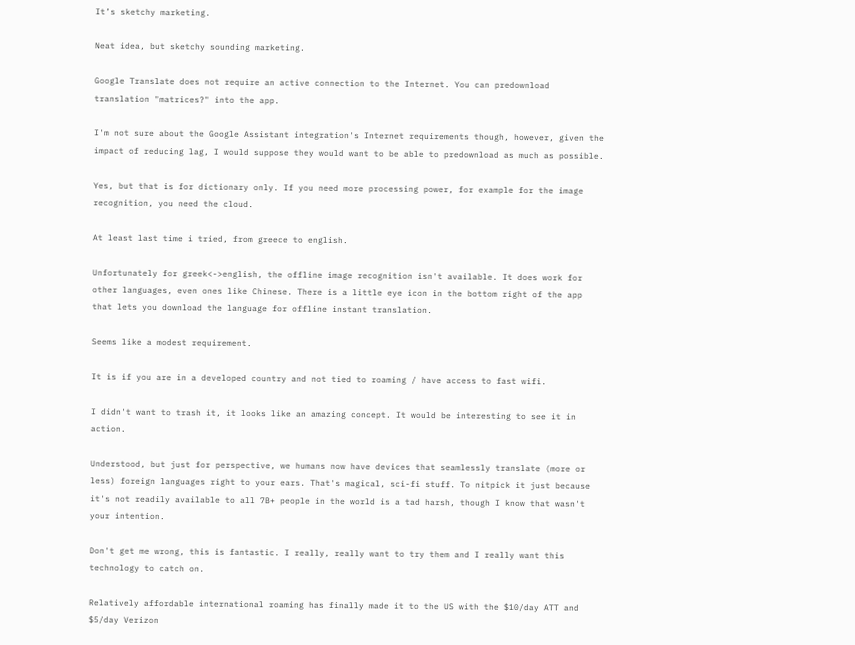It’s sketchy marketing.

Neat idea, but sketchy sounding marketing.

Google Translate does not require an active connection to the Internet. You can predownload translation "matrices?" into the app.

I'm not sure about the Google Assistant integration's Internet requirements though, however, given the impact of reducing lag, I would suppose they would want to be able to predownload as much as possible.

Yes, but that is for dictionary only. If you need more processing power, for example for the image recognition, you need the cloud.

At least last time i tried, from greece to english.

Unfortunately for greek<->english, the offline image recognition isn't available. It does work for other languages, even ones like Chinese. There is a little eye icon in the bottom right of the app that lets you download the language for offline instant translation.

Seems like a modest requirement.

It is if you are in a developed country and not tied to roaming / have access to fast wifi.

I didn't want to trash it, it looks like an amazing concept. It would be interesting to see it in action.

Understood, but just for perspective, we humans now have devices that seamlessly translate (more or less) foreign languages right to your ears. That's magical, sci-fi stuff. To nitpick it just because it's not readily available to all 7B+ people in the world is a tad harsh, though I know that wasn't your intention.

Don't get me wrong, this is fantastic. I really, really want to try them and I really want this technology to catch on.

Relatively affordable international roaming has finally made it to the US with the $10/day ATT and $5/day Verizon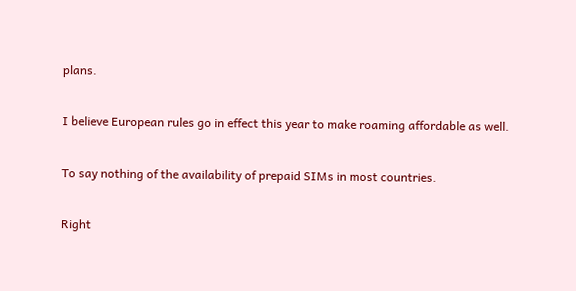plans.

I believe European rules go in effect this year to make roaming affordable as well.

To say nothing of the availability of prepaid SIMs in most countries.

Right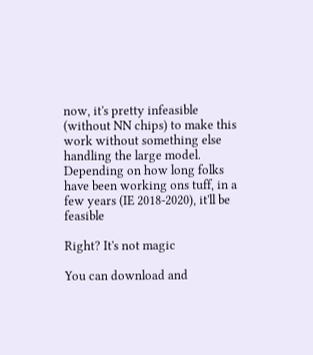now, it's pretty infeasible (without NN chips) to make this work without something else handling the large model. Depending on how long folks have been working ons tuff, in a few years (IE 2018-2020), it'll be feasible

Right? It's not magic

You can download and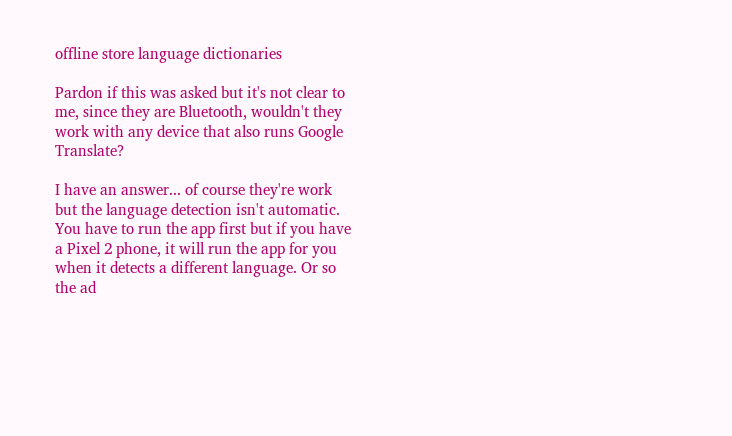offline store language dictionaries

Pardon if this was asked but it's not clear to me, since they are Bluetooth, wouldn't they work with any device that also runs Google Translate?

I have an answer... of course they're work but the language detection isn't automatic. You have to run the app first but if you have a Pixel 2 phone, it will run the app for you when it detects a different language. Or so the ad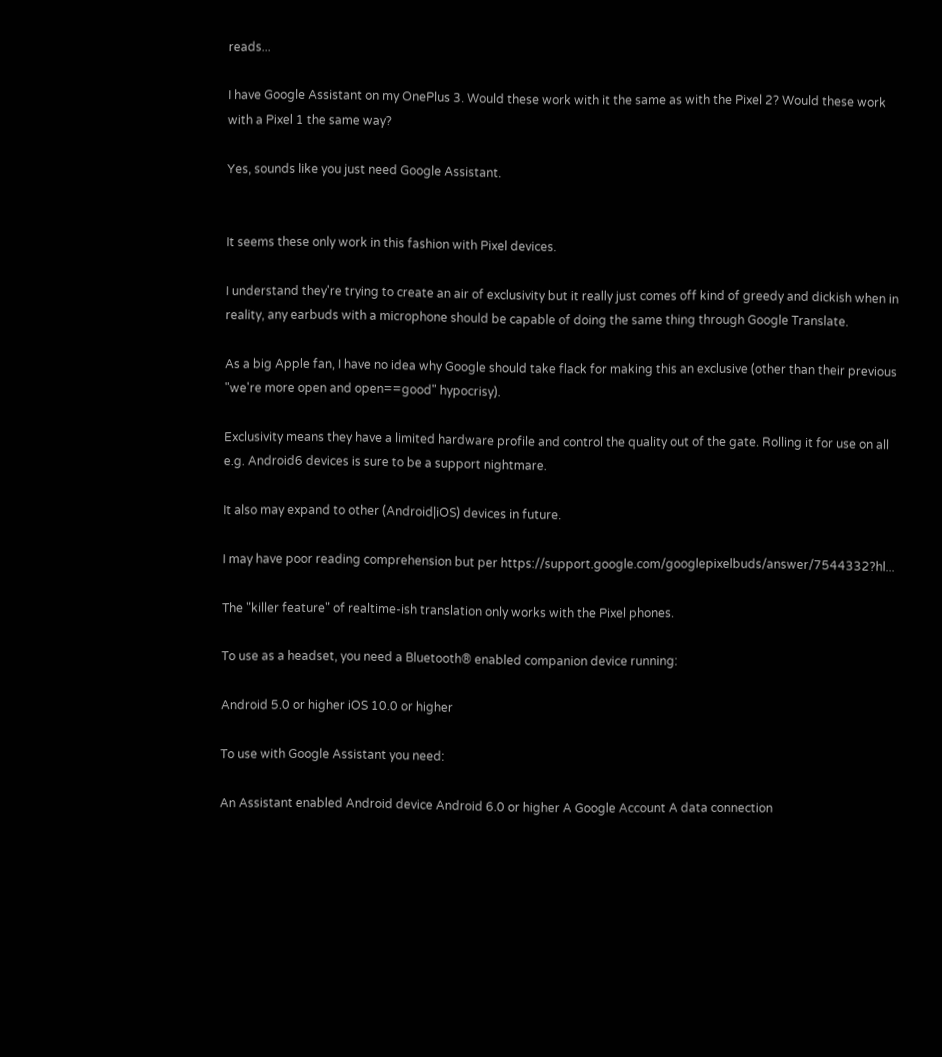reads...

I have Google Assistant on my OnePlus 3. Would these work with it the same as with the Pixel 2? Would these work with a Pixel 1 the same way?

Yes, sounds like you just need Google Assistant.


It seems these only work in this fashion with Pixel devices.

I understand they're trying to create an air of exclusivity but it really just comes off kind of greedy and dickish when in reality, any earbuds with a microphone should be capable of doing the same thing through Google Translate.

As a big Apple fan, I have no idea why Google should take flack for making this an exclusive (other than their previous "we're more open and open==good" hypocrisy).

Exclusivity means they have a limited hardware profile and control the quality out of the gate. Rolling it for use on all e.g. Android6 devices is sure to be a support nightmare.

It also may expand to other (Android|iOS) devices in future.

I may have poor reading comprehension but per https://support.google.com/googlepixelbuds/answer/7544332?hl...

The "killer feature" of realtime-ish translation only works with the Pixel phones.

To use as a headset, you need a Bluetooth® enabled companion device running:

Android 5.0 or higher iOS 10.0 or higher

To use with Google Assistant you need:

An Assistant enabled Android device Android 6.0 or higher A Google Account A data connection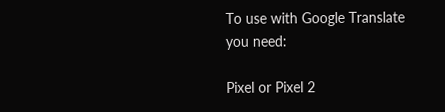To use with Google Translate you need:

Pixel or Pixel 2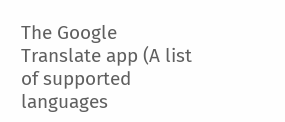The Google Translate app (A list of supported languages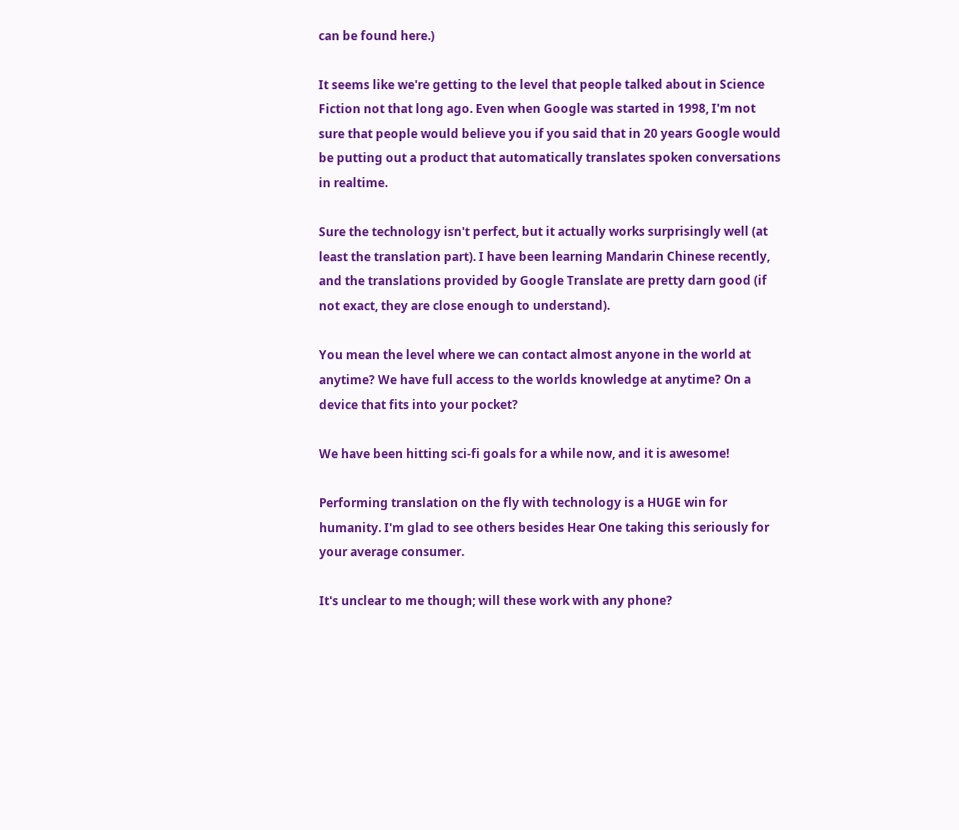can be found here.)

It seems like we're getting to the level that people talked about in Science Fiction not that long ago. Even when Google was started in 1998, I'm not sure that people would believe you if you said that in 20 years Google would be putting out a product that automatically translates spoken conversations in realtime.

Sure the technology isn't perfect, but it actually works surprisingly well (at least the translation part). I have been learning Mandarin Chinese recently, and the translations provided by Google Translate are pretty darn good (if not exact, they are close enough to understand).

You mean the level where we can contact almost anyone in the world at anytime? We have full access to the worlds knowledge at anytime? On a device that fits into your pocket?

We have been hitting sci-fi goals for a while now, and it is awesome!

Performing translation on the fly with technology is a HUGE win for humanity. I'm glad to see others besides Hear One taking this seriously for your average consumer.

It's unclear to me though; will these work with any phone?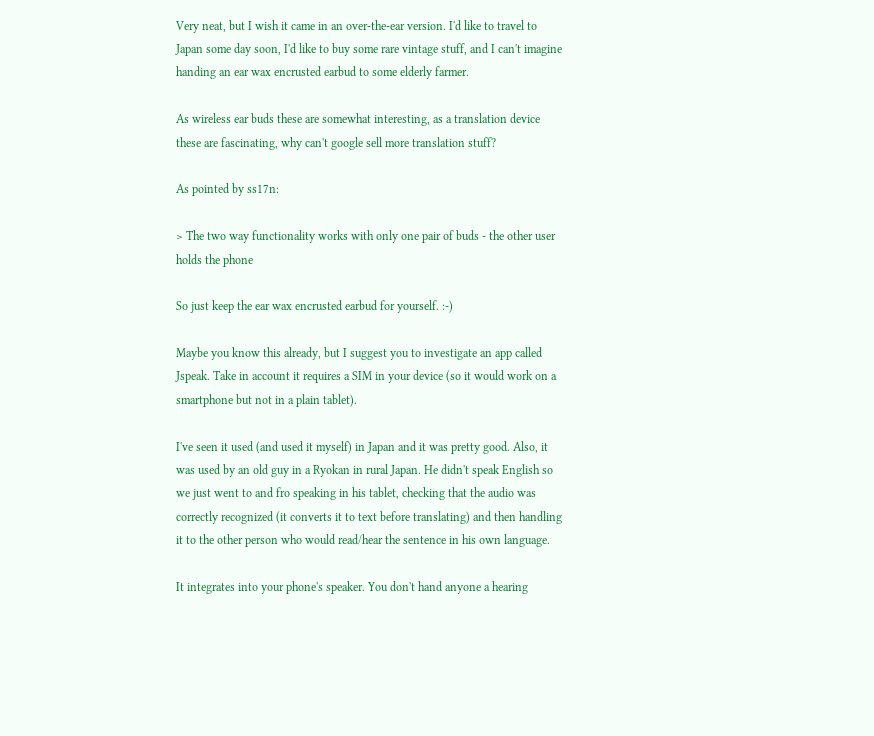Very neat, but I wish it came in an over-the-ear version. I'd like to travel to Japan some day soon, I'd like to buy some rare vintage stuff, and I can't imagine handing an ear wax encrusted earbud to some elderly farmer.

As wireless ear buds these are somewhat interesting, as a translation device these are fascinating, why can't google sell more translation stuff?

As pointed by ss17n:

> The two way functionality works with only one pair of buds - the other user holds the phone

So just keep the ear wax encrusted earbud for yourself. :-)

Maybe you know this already, but I suggest you to investigate an app called Jspeak. Take in account it requires a SIM in your device (so it would work on a smartphone but not in a plain tablet).

I've seen it used (and used it myself) in Japan and it was pretty good. Also, it was used by an old guy in a Ryokan in rural Japan. He didn't speak English so we just went to and fro speaking in his tablet, checking that the audio was correctly recognized (it converts it to text before translating) and then handling it to the other person who would read/hear the sentence in his own language.

It integrates into your phone's speaker. You don't hand anyone a hearing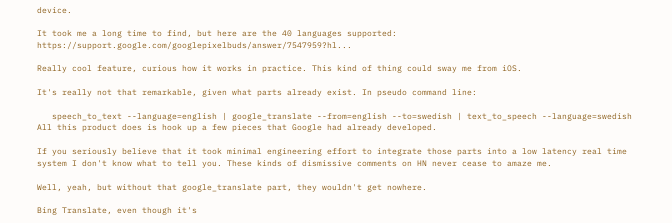device.

It took me a long time to find, but here are the 40 languages supported: https://support.google.com/googlepixelbuds/answer/7547959?hl...

Really cool feature, curious how it works in practice. This kind of thing could sway me from iOS.

It's really not that remarkable, given what parts already exist. In pseudo command line:

   speech_to_text --language=english | google_translate --from=english --to=swedish | text_to_speech --language=swedish
All this product does is hook up a few pieces that Google had already developed.

If you seriously believe that it took minimal engineering effort to integrate those parts into a low latency real time system I don't know what to tell you. These kinds of dismissive comments on HN never cease to amaze me.

Well, yeah, but without that google_translate part, they wouldn't get nowhere.

Bing Translate, even though it's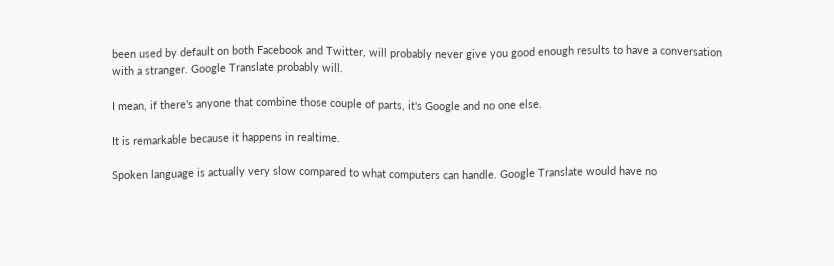been used by default on both Facebook and Twitter, will probably never give you good enough results to have a conversation with a stranger. Google Translate probably will.

I mean, if there's anyone that combine those couple of parts, it's Google and no one else.

It is remarkable because it happens in realtime.

Spoken language is actually very slow compared to what computers can handle. Google Translate would have no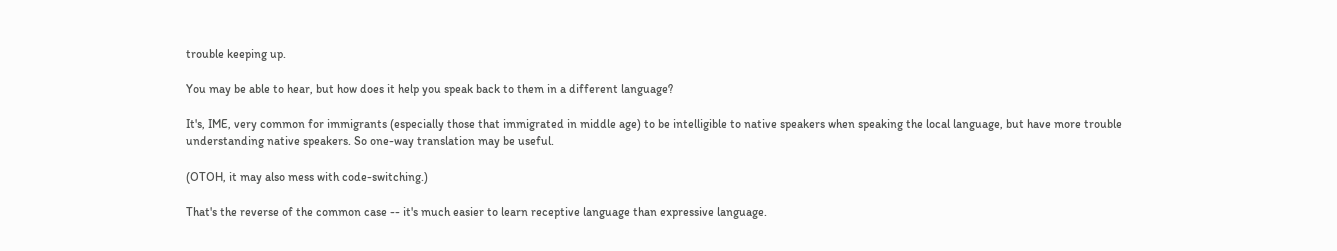trouble keeping up.

You may be able to hear, but how does it help you speak back to them in a different language?

It's, IME, very common for immigrants (especially those that immigrated in middle age) to be intelligible to native speakers when speaking the local language, but have more trouble understanding native speakers. So one-way translation may be useful.

(OTOH, it may also mess with code-switching.)

That's the reverse of the common case -- it's much easier to learn receptive language than expressive language.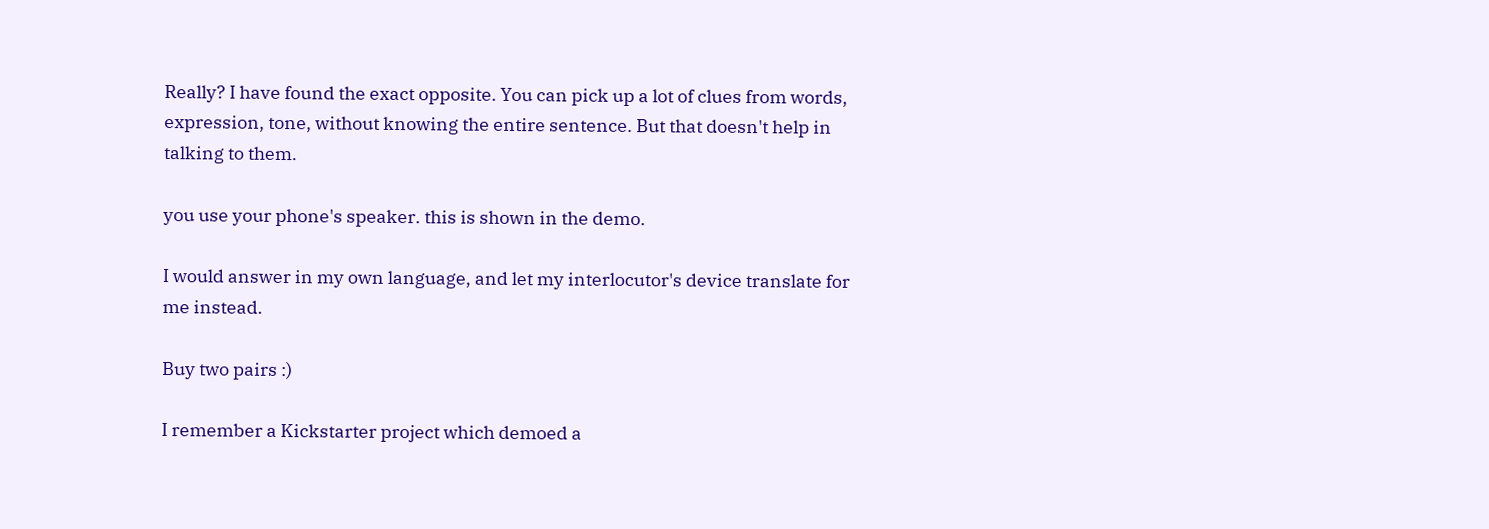Really? I have found the exact opposite. You can pick up a lot of clues from words, expression, tone, without knowing the entire sentence. But that doesn't help in talking to them.

you use your phone's speaker. this is shown in the demo.

I would answer in my own language, and let my interlocutor's device translate for me instead.

Buy two pairs :)

I remember a Kickstarter project which demoed a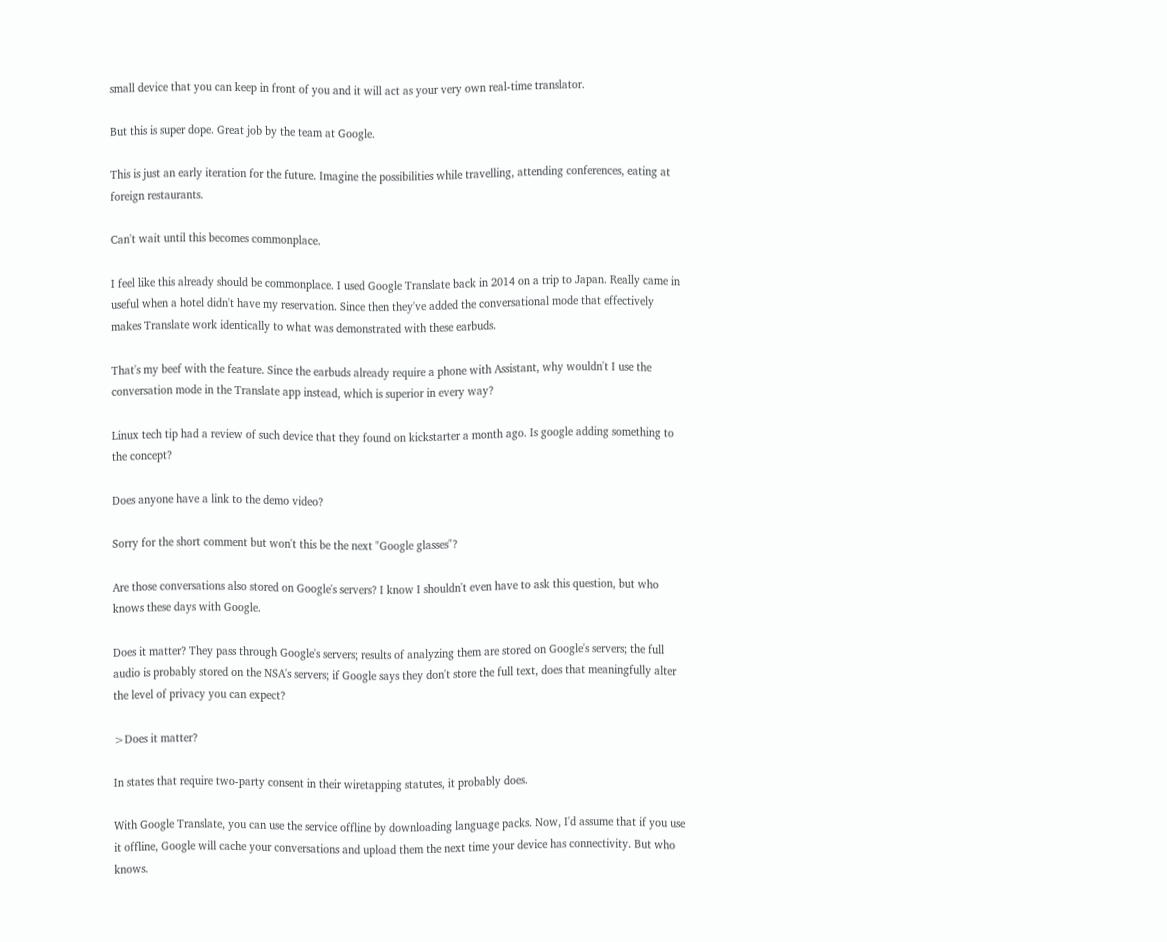small device that you can keep in front of you and it will act as your very own real-time translator.

But this is super dope. Great job by the team at Google.

This is just an early iteration for the future. Imagine the possibilities while travelling, attending conferences, eating at foreign restaurants.

Can't wait until this becomes commonplace.

I feel like this already should be commonplace. I used Google Translate back in 2014 on a trip to Japan. Really came in useful when a hotel didn't have my reservation. Since then they've added the conversational mode that effectively makes Translate work identically to what was demonstrated with these earbuds.

That's my beef with the feature. Since the earbuds already require a phone with Assistant, why wouldn't I use the conversation mode in the Translate app instead, which is superior in every way?

Linux tech tip had a review of such device that they found on kickstarter a month ago. Is google adding something to the concept?

Does anyone have a link to the demo video?

Sorry for the short comment but won't this be the next "Google glasses"?

Are those conversations also stored on Google's servers? I know I shouldn't even have to ask this question, but who knows these days with Google.

Does it matter? They pass through Google's servers; results of analyzing them are stored on Google's servers; the full audio is probably stored on the NSA's servers; if Google says they don't store the full text, does that meaningfully alter the level of privacy you can expect?

>Does it matter?

In states that require two-party consent in their wiretapping statutes, it probably does.

With Google Translate, you can use the service offline by downloading language packs. Now, I'd assume that if you use it offline, Google will cache your conversations and upload them the next time your device has connectivity. But who knows.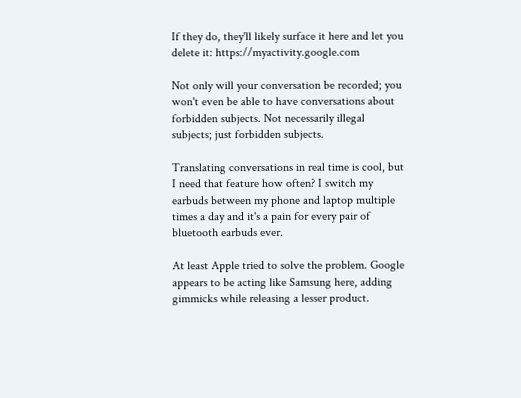If they do, they'll likely surface it here and let you delete it: https://myactivity.google.com

Not only will your conversation be recorded; you won't even be able to have conversations about forbidden subjects. Not necessarily illegal subjects; just forbidden subjects.

Translating conversations in real time is cool, but I need that feature how often? I switch my earbuds between my phone and laptop multiple times a day and it's a pain for every pair of bluetooth earbuds ever.

At least Apple tried to solve the problem. Google appears to be acting like Samsung here, adding gimmicks while releasing a lesser product.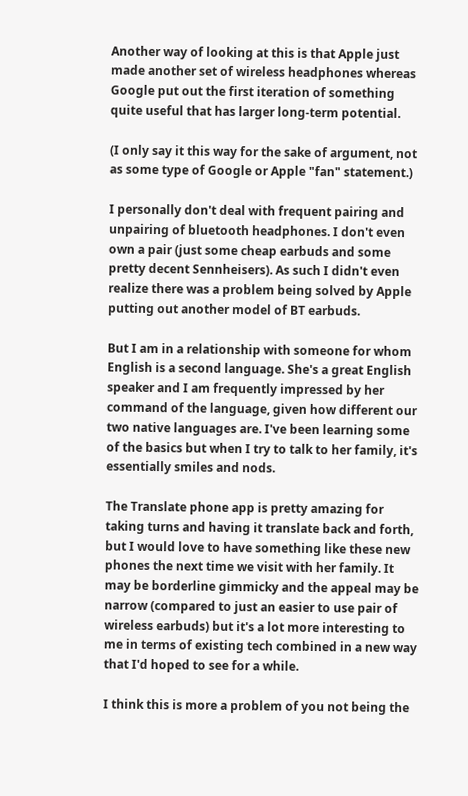Another way of looking at this is that Apple just made another set of wireless headphones whereas Google put out the first iteration of something quite useful that has larger long-term potential.

(I only say it this way for the sake of argument, not as some type of Google or Apple "fan" statement.)

I personally don't deal with frequent pairing and unpairing of bluetooth headphones. I don't even own a pair (just some cheap earbuds and some pretty decent Sennheisers). As such I didn't even realize there was a problem being solved by Apple putting out another model of BT earbuds.

But I am in a relationship with someone for whom English is a second language. She's a great English speaker and I am frequently impressed by her command of the language, given how different our two native languages are. I've been learning some of the basics but when I try to talk to her family, it's essentially smiles and nods.

The Translate phone app is pretty amazing for taking turns and having it translate back and forth, but I would love to have something like these new phones the next time we visit with her family. It may be borderline gimmicky and the appeal may be narrow (compared to just an easier to use pair of wireless earbuds) but it's a lot more interesting to me in terms of existing tech combined in a new way that I'd hoped to see for a while.

I think this is more a problem of you not being the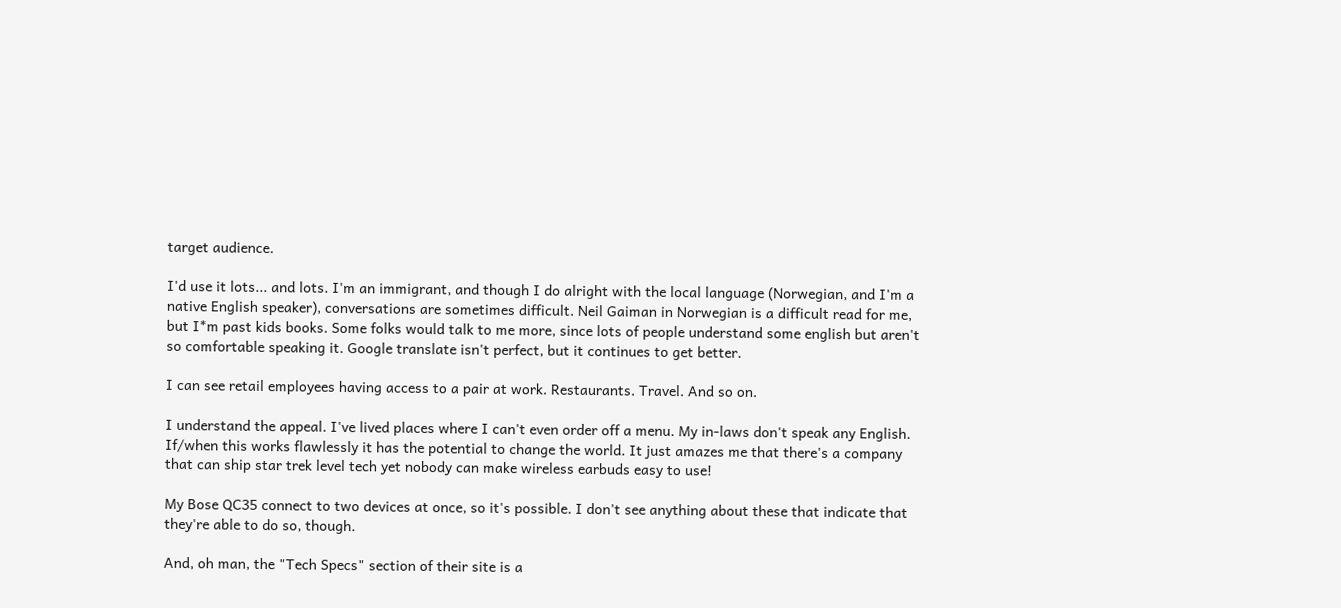target audience.

I'd use it lots... and lots. I'm an immigrant, and though I do alright with the local language (Norwegian, and I'm a native English speaker), conversations are sometimes difficult. Neil Gaiman in Norwegian is a difficult read for me, but I*m past kids books. Some folks would talk to me more, since lots of people understand some english but aren't so comfortable speaking it. Google translate isn't perfect, but it continues to get better.

I can see retail employees having access to a pair at work. Restaurants. Travel. And so on.

I understand the appeal. I've lived places where I can't even order off a menu. My in-laws don't speak any English. If/when this works flawlessly it has the potential to change the world. It just amazes me that there's a company that can ship star trek level tech yet nobody can make wireless earbuds easy to use!

My Bose QC35 connect to two devices at once, so it's possible. I don't see anything about these that indicate that they're able to do so, though.

And, oh man, the "Tech Specs" section of their site is a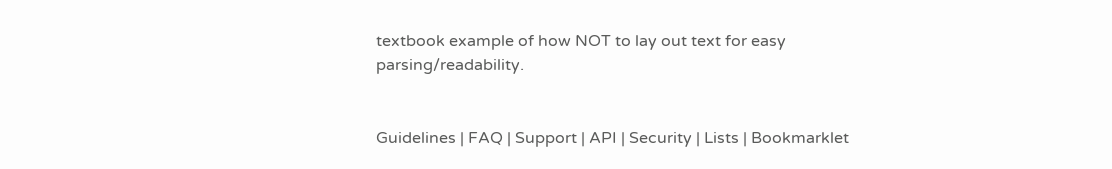textbook example of how NOT to lay out text for easy parsing/readability.


Guidelines | FAQ | Support | API | Security | Lists | Bookmarklet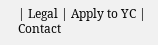| Legal | Apply to YC | Contact